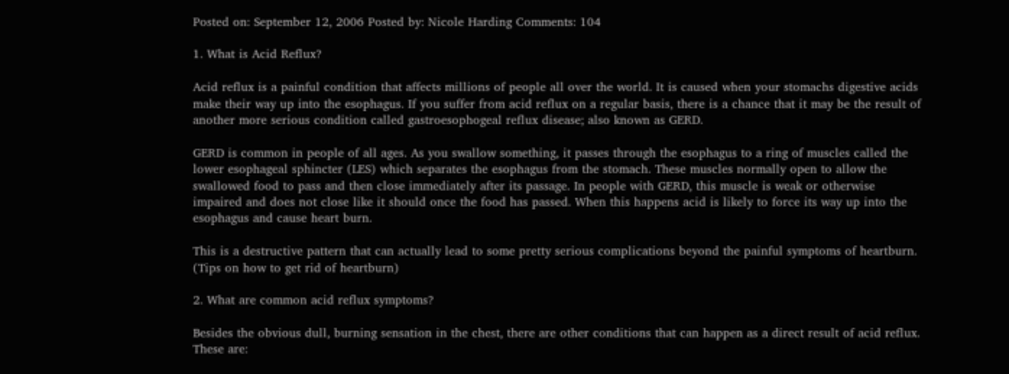Posted on: September 12, 2006 Posted by: Nicole Harding Comments: 104

1. What is Acid Reflux?

Acid reflux is a painful condition that affects millions of people all over the world. It is caused when your stomachs digestive acids make their way up into the esophagus. If you suffer from acid reflux on a regular basis, there is a chance that it may be the result of another more serious condition called gastroesophogeal reflux disease; also known as GERD.

GERD is common in people of all ages. As you swallow something, it passes through the esophagus to a ring of muscles called the lower esophageal sphincter (LES) which separates the esophagus from the stomach. These muscles normally open to allow the swallowed food to pass and then close immediately after its passage. In people with GERD, this muscle is weak or otherwise impaired and does not close like it should once the food has passed. When this happens acid is likely to force its way up into the esophagus and cause heart burn.

This is a destructive pattern that can actually lead to some pretty serious complications beyond the painful symptoms of heartburn. (Tips on how to get rid of heartburn)

2. What are common acid reflux symptoms?

Besides the obvious dull, burning sensation in the chest, there are other conditions that can happen as a direct result of acid reflux. These are: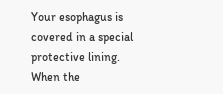Your esophagus is covered in a special protective lining. When the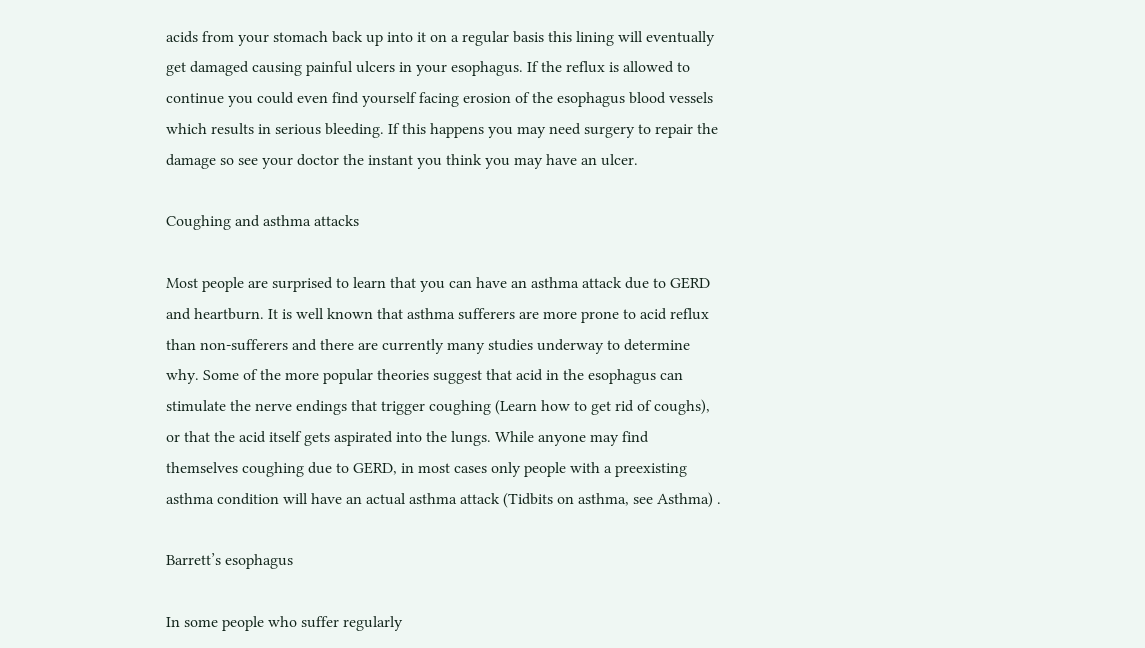acids from your stomach back up into it on a regular basis this lining will eventually get damaged causing painful ulcers in your esophagus. If the reflux is allowed to continue you could even find yourself facing erosion of the esophagus blood vessels which results in serious bleeding. If this happens you may need surgery to repair the damage so see your doctor the instant you think you may have an ulcer.

Coughing and asthma attacks

Most people are surprised to learn that you can have an asthma attack due to GERD and heartburn. It is well known that asthma sufferers are more prone to acid reflux than non-sufferers and there are currently many studies underway to determine why. Some of the more popular theories suggest that acid in the esophagus can stimulate the nerve endings that trigger coughing (Learn how to get rid of coughs), or that the acid itself gets aspirated into the lungs. While anyone may find themselves coughing due to GERD, in most cases only people with a preexisting asthma condition will have an actual asthma attack (Tidbits on asthma, see Asthma) .

Barrett’s esophagus

In some people who suffer regularly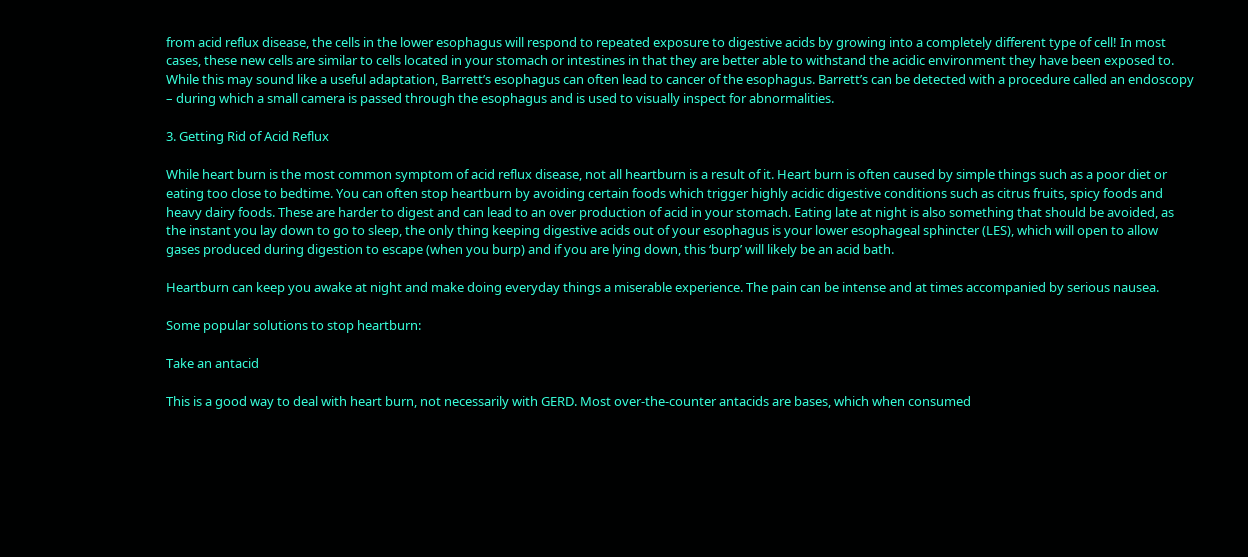from acid reflux disease, the cells in the lower esophagus will respond to repeated exposure to digestive acids by growing into a completely different type of cell! In most cases, these new cells are similar to cells located in your stomach or intestines in that they are better able to withstand the acidic environment they have been exposed to. While this may sound like a useful adaptation, Barrett’s esophagus can often lead to cancer of the esophagus. Barrett’s can be detected with a procedure called an endoscopy – during which a small camera is passed through the esophagus and is used to visually inspect for abnormalities.

3. Getting Rid of Acid Reflux

While heart burn is the most common symptom of acid reflux disease, not all heartburn is a result of it. Heart burn is often caused by simple things such as a poor diet or eating too close to bedtime. You can often stop heartburn by avoiding certain foods which trigger highly acidic digestive conditions such as citrus fruits, spicy foods and heavy dairy foods. These are harder to digest and can lead to an over production of acid in your stomach. Eating late at night is also something that should be avoided, as the instant you lay down to go to sleep, the only thing keeping digestive acids out of your esophagus is your lower esophageal sphincter (LES), which will open to allow gases produced during digestion to escape (when you burp) and if you are lying down, this ‘burp’ will likely be an acid bath.

Heartburn can keep you awake at night and make doing everyday things a miserable experience. The pain can be intense and at times accompanied by serious nausea.

Some popular solutions to stop heartburn:

Take an antacid

This is a good way to deal with heart burn, not necessarily with GERD. Most over-the-counter antacids are bases, which when consumed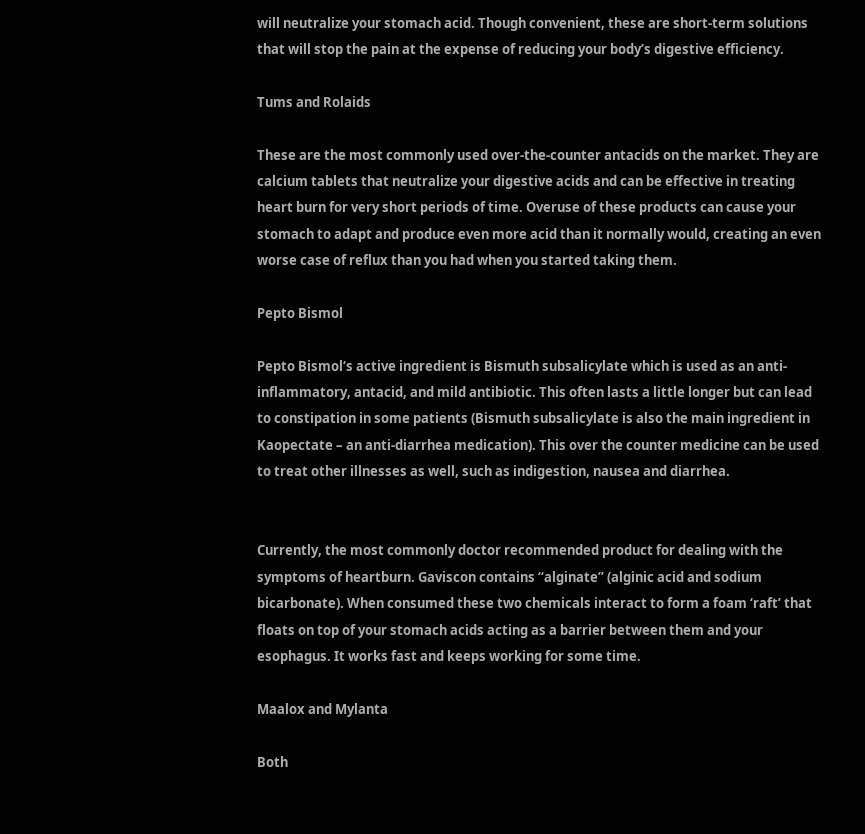will neutralize your stomach acid. Though convenient, these are short-term solutions that will stop the pain at the expense of reducing your body’s digestive efficiency.

Tums and Rolaids

These are the most commonly used over-the-counter antacids on the market. They are calcium tablets that neutralize your digestive acids and can be effective in treating heart burn for very short periods of time. Overuse of these products can cause your stomach to adapt and produce even more acid than it normally would, creating an even worse case of reflux than you had when you started taking them.

Pepto Bismol

Pepto Bismol‘s active ingredient is Bismuth subsalicylate which is used as an anti-inflammatory, antacid, and mild antibiotic. This often lasts a little longer but can lead to constipation in some patients (Bismuth subsalicylate is also the main ingredient in Kaopectate – an anti-diarrhea medication). This over the counter medicine can be used to treat other illnesses as well, such as indigestion, nausea and diarrhea.


Currently, the most commonly doctor recommended product for dealing with the symptoms of heartburn. Gaviscon contains “alginate” (alginic acid and sodium bicarbonate). When consumed these two chemicals interact to form a foam ‘raft’ that floats on top of your stomach acids acting as a barrier between them and your esophagus. It works fast and keeps working for some time.

Maalox and Mylanta

Both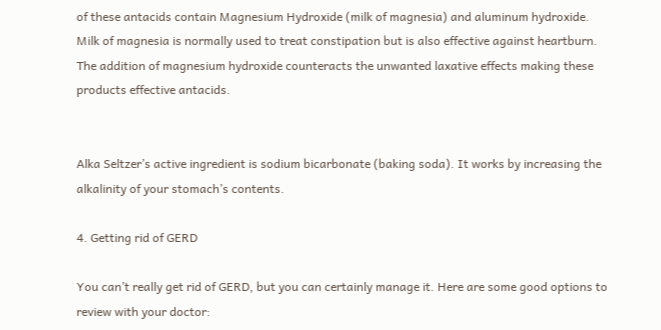of these antacids contain Magnesium Hydroxide (milk of magnesia) and aluminum hydroxide. Milk of magnesia is normally used to treat constipation but is also effective against heartburn. The addition of magnesium hydroxide counteracts the unwanted laxative effects making these products effective antacids.


Alka Seltzer’s active ingredient is sodium bicarbonate (baking soda). It works by increasing the alkalinity of your stomach’s contents.

4. Getting rid of GERD

You can’t really get rid of GERD, but you can certainly manage it. Here are some good options to review with your doctor: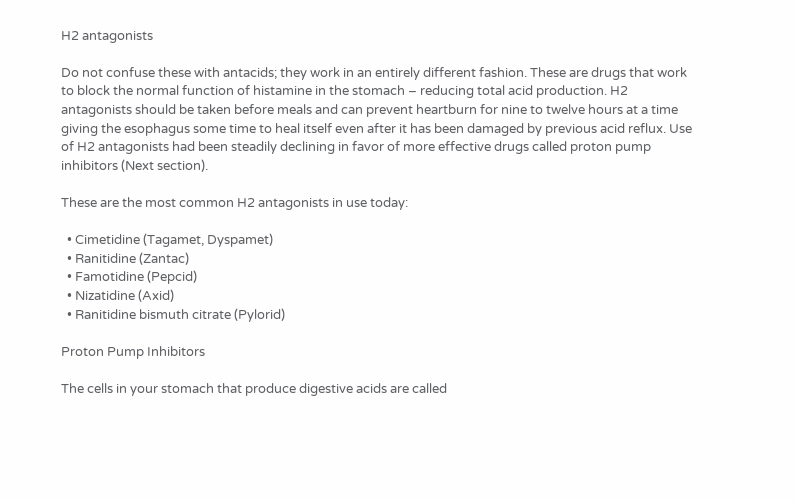H2 antagonists

Do not confuse these with antacids; they work in an entirely different fashion. These are drugs that work to block the normal function of histamine in the stomach – reducing total acid production. H2 antagonists should be taken before meals and can prevent heartburn for nine to twelve hours at a time giving the esophagus some time to heal itself even after it has been damaged by previous acid reflux. Use of H2 antagonists had been steadily declining in favor of more effective drugs called proton pump inhibitors (Next section).

These are the most common H2 antagonists in use today:

  • Cimetidine (Tagamet, Dyspamet)
  • Ranitidine (Zantac)
  • Famotidine (Pepcid)
  • Nizatidine (Axid)
  • Ranitidine bismuth citrate (Pylorid)

Proton Pump Inhibitors

The cells in your stomach that produce digestive acids are called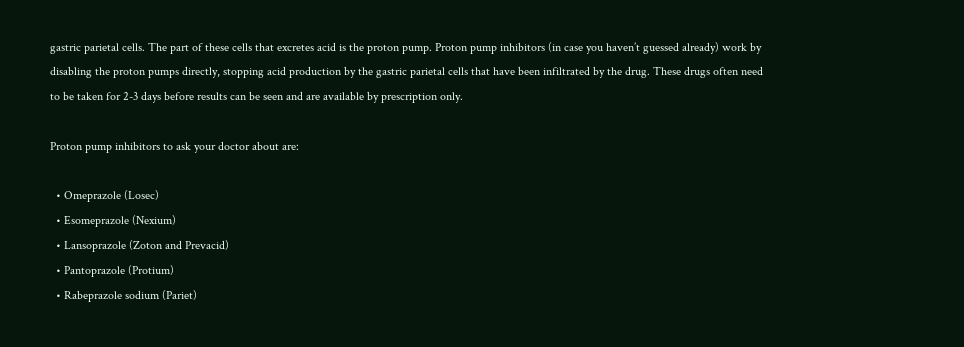gastric parietal cells. The part of these cells that excretes acid is the proton pump. Proton pump inhibitors (in case you haven’t guessed already) work by disabling the proton pumps directly, stopping acid production by the gastric parietal cells that have been infiltrated by the drug. These drugs often need to be taken for 2-3 days before results can be seen and are available by prescription only.

Proton pump inhibitors to ask your doctor about are:

  • Omeprazole (Losec)
  • Esomeprazole (Nexium)
  • Lansoprazole (Zoton and Prevacid)
  • Pantoprazole (Protium)
  • Rabeprazole sodium (Pariet)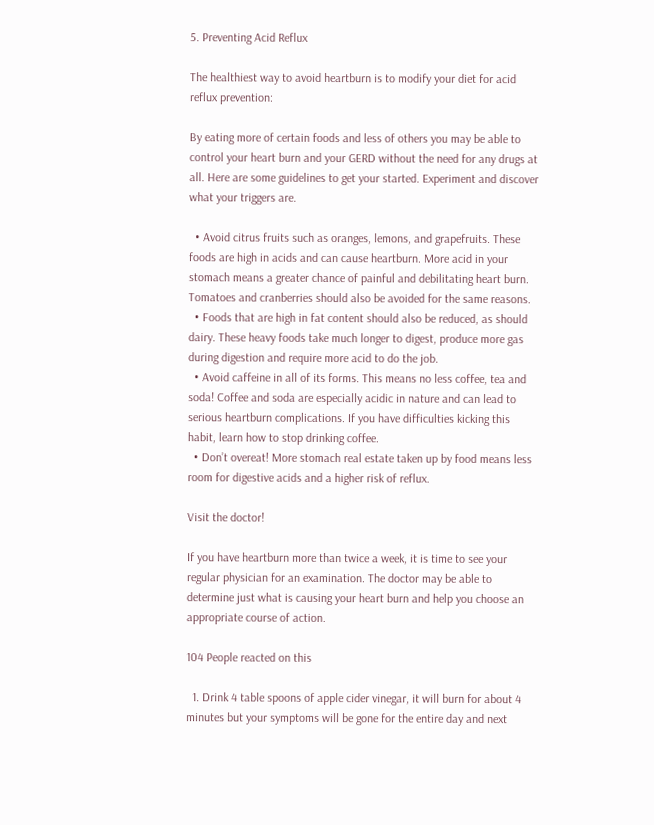5. Preventing Acid Reflux

The healthiest way to avoid heartburn is to modify your diet for acid reflux prevention:

By eating more of certain foods and less of others you may be able to control your heart burn and your GERD without the need for any drugs at all. Here are some guidelines to get your started. Experiment and discover what your triggers are.

  • Avoid citrus fruits such as oranges, lemons, and grapefruits. These foods are high in acids and can cause heartburn. More acid in your stomach means a greater chance of painful and debilitating heart burn. Tomatoes and cranberries should also be avoided for the same reasons.
  • Foods that are high in fat content should also be reduced, as should dairy. These heavy foods take much longer to digest, produce more gas during digestion and require more acid to do the job.
  • Avoid caffeine in all of its forms. This means no less coffee, tea and soda! Coffee and soda are especially acidic in nature and can lead to serious heartburn complications. If you have difficulties kicking this habit, learn how to stop drinking coffee.
  • Don’t overeat! More stomach real estate taken up by food means less room for digestive acids and a higher risk of reflux.

Visit the doctor!

If you have heartburn more than twice a week, it is time to see your regular physician for an examination. The doctor may be able to determine just what is causing your heart burn and help you choose an appropriate course of action.

104 People reacted on this

  1. Drink 4 table spoons of apple cider vinegar, it will burn for about 4 minutes but your symptoms will be gone for the entire day and next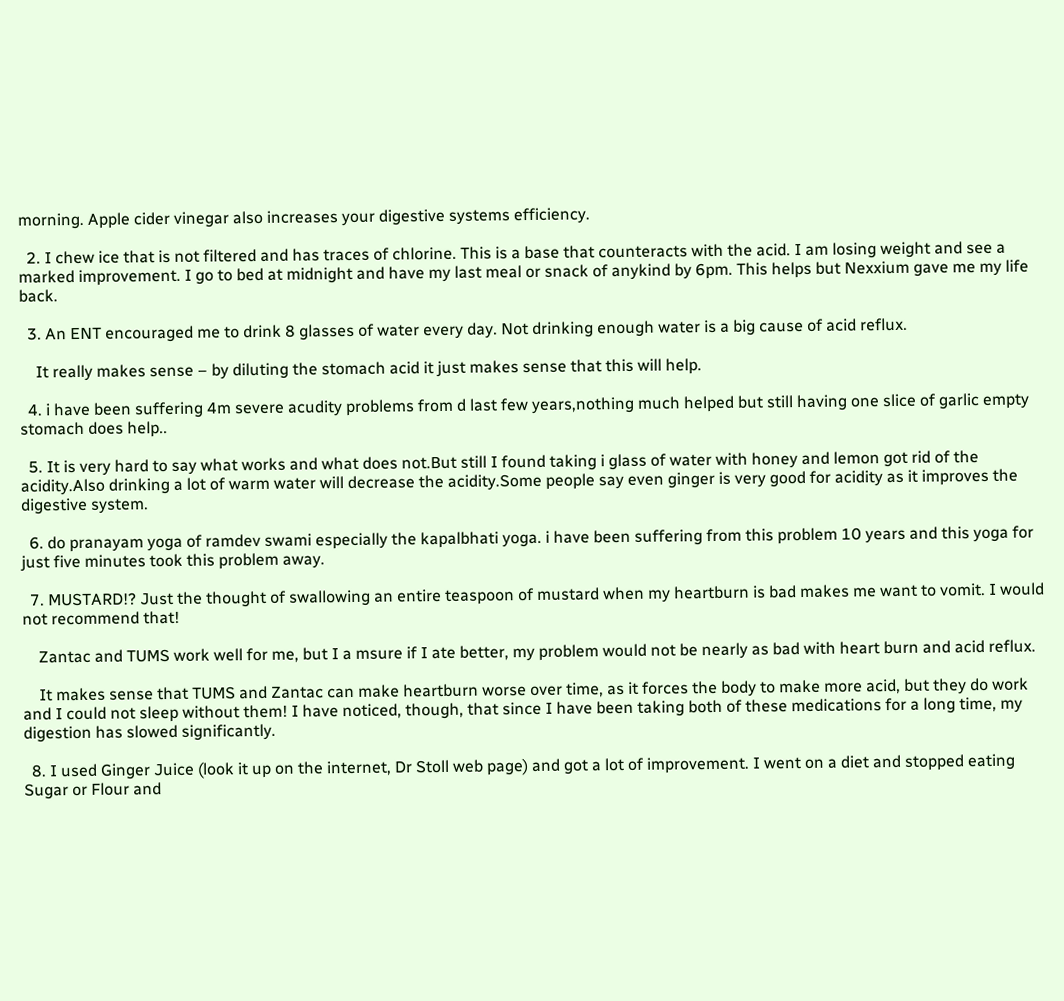morning. Apple cider vinegar also increases your digestive systems efficiency.

  2. I chew ice that is not filtered and has traces of chlorine. This is a base that counteracts with the acid. I am losing weight and see a marked improvement. I go to bed at midnight and have my last meal or snack of anykind by 6pm. This helps but Nexxium gave me my life back.

  3. An ENT encouraged me to drink 8 glasses of water every day. Not drinking enough water is a big cause of acid reflux.

    It really makes sense – by diluting the stomach acid it just makes sense that this will help.

  4. i have been suffering 4m severe acudity problems from d last few years,nothing much helped but still having one slice of garlic empty stomach does help..

  5. It is very hard to say what works and what does not.But still I found taking i glass of water with honey and lemon got rid of the acidity.Also drinking a lot of warm water will decrease the acidity.Some people say even ginger is very good for acidity as it improves the digestive system.

  6. do pranayam yoga of ramdev swami especially the kapalbhati yoga. i have been suffering from this problem 10 years and this yoga for just five minutes took this problem away.

  7. MUSTARD!? Just the thought of swallowing an entire teaspoon of mustard when my heartburn is bad makes me want to vomit. I would not recommend that!

    Zantac and TUMS work well for me, but I a msure if I ate better, my problem would not be nearly as bad with heart burn and acid reflux.

    It makes sense that TUMS and Zantac can make heartburn worse over time, as it forces the body to make more acid, but they do work and I could not sleep without them! I have noticed, though, that since I have been taking both of these medications for a long time, my digestion has slowed significantly.

  8. I used Ginger Juice (look it up on the internet, Dr Stoll web page) and got a lot of improvement. I went on a diet and stopped eating Sugar or Flour and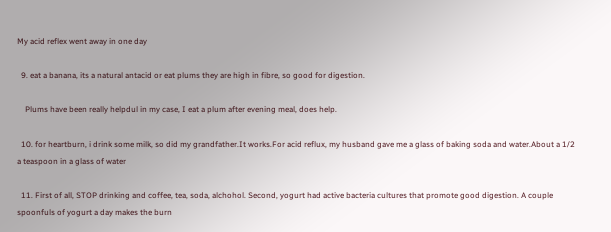My acid reflex went away in one day

  9. eat a banana, its a natural antacid or eat plums they are high in fibre, so good for digestion.

    Plums have been really helpdul in my case, I eat a plum after evening meal, does help.

  10. for heartburn, i drink some milk, so did my grandfather.It works.For acid reflux, my husband gave me a glass of baking soda and water.About a 1/2 a teaspoon in a glass of water

  11. First of all, STOP drinking and coffee, tea, soda, alchohol. Second, yogurt had active bacteria cultures that promote good digestion. A couple spoonfuls of yogurt a day makes the burn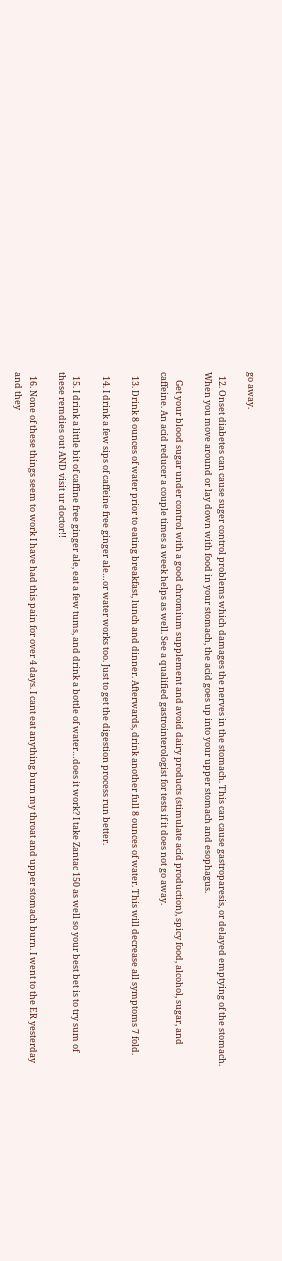go away.

  12. Onset diabetes can cause suger control problems which damages the nerves in the stomach. This can cause gastroparesis, or delayed emptying of the stomach. When you move around or lay down with food in your stomach, the acid goes up into your upper stomach and esophagus.

    Get your blood sugar under control with a good chromium supplement and avoid dairy products (stimulate acid production), spicy food, alcohol, sugar, and caffeine. An acid reducer a couple times a week helps as well. See a qualified gastrointerologist for tests if it does not go away.

  13. Drink 8 ounces of water prior to eating breakfast, lunch and dinner. Afterwards, drink another full 8 ounces of water. This will decrease all symptoms 7 fold.

  14. I drink a few sips of caffeine free ginger ale…or water works too. Just to get the digestion process run better.

  15. I drink a little bit of caffine free ginger ale, eat a few tums, and drink a bottle of water…does it work? I take Zantac 150 as well so your best bet is to try sum of these remdies out AND visit ur doctor!!

  16. None of these things seem to work I have had this pain for over 4 days. I cant eat anything burn my throat and upper stomach burn. I went to the ER yesterday and they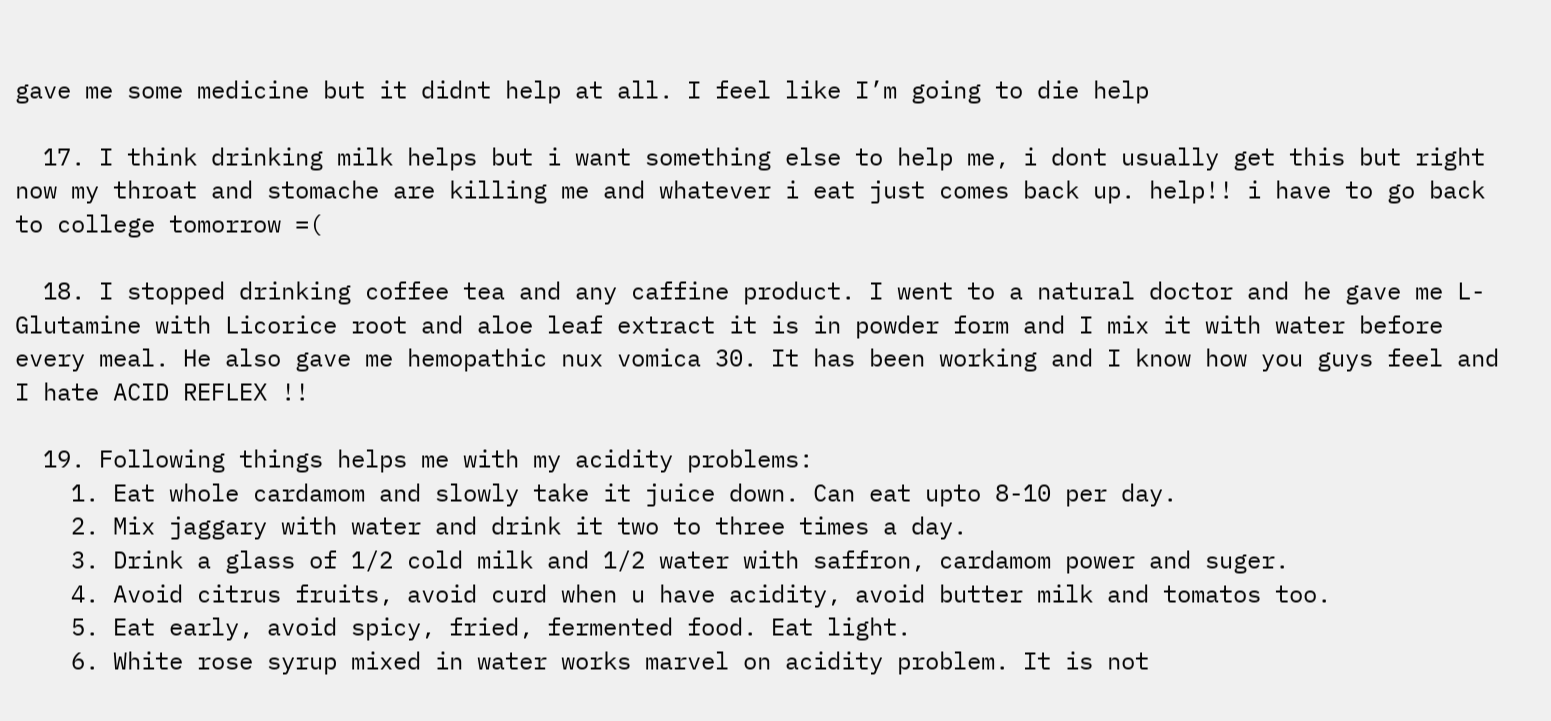gave me some medicine but it didnt help at all. I feel like I’m going to die help

  17. I think drinking milk helps but i want something else to help me, i dont usually get this but right now my throat and stomache are killing me and whatever i eat just comes back up. help!! i have to go back to college tomorrow =(

  18. I stopped drinking coffee tea and any caffine product. I went to a natural doctor and he gave me L-Glutamine with Licorice root and aloe leaf extract it is in powder form and I mix it with water before every meal. He also gave me hemopathic nux vomica 30. It has been working and I know how you guys feel and I hate ACID REFLEX !!

  19. Following things helps me with my acidity problems:
    1. Eat whole cardamom and slowly take it juice down. Can eat upto 8-10 per day.
    2. Mix jaggary with water and drink it two to three times a day.
    3. Drink a glass of 1/2 cold milk and 1/2 water with saffron, cardamom power and suger.
    4. Avoid citrus fruits, avoid curd when u have acidity, avoid butter milk and tomatos too.
    5. Eat early, avoid spicy, fried, fermented food. Eat light.
    6. White rose syrup mixed in water works marvel on acidity problem. It is not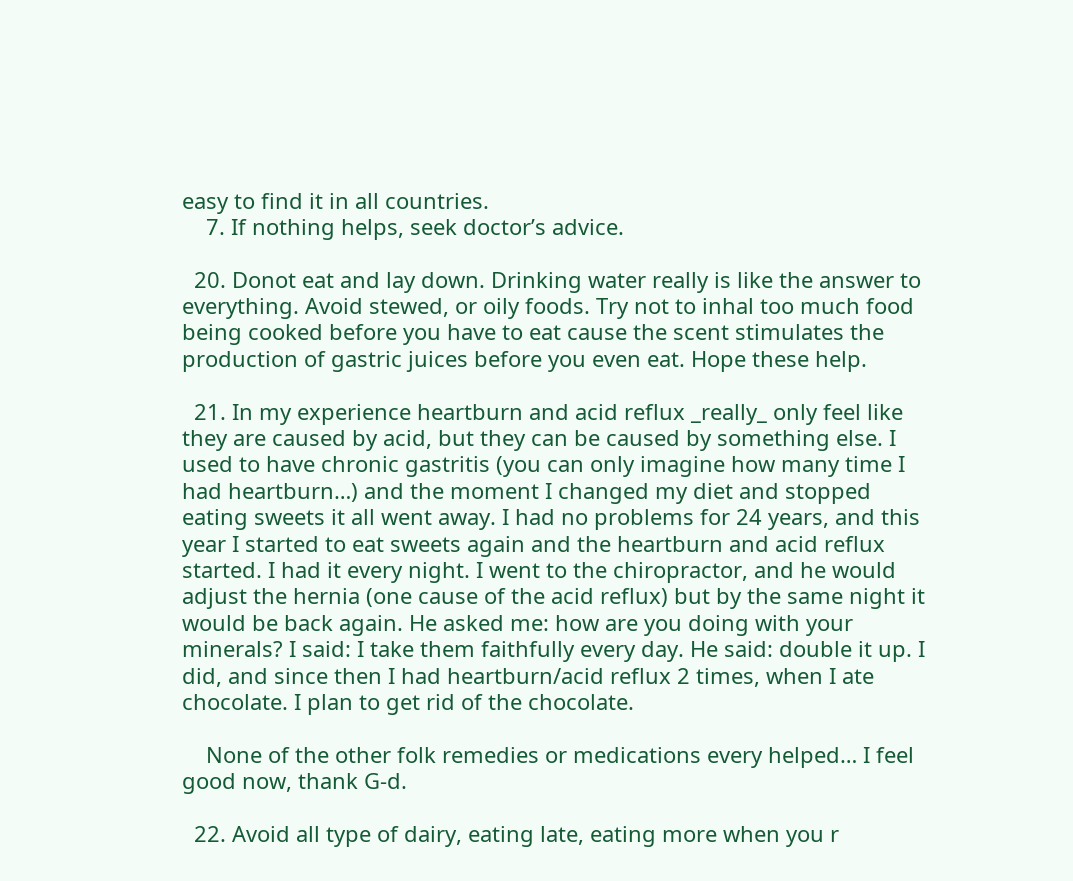easy to find it in all countries.
    7. If nothing helps, seek doctor’s advice.

  20. Donot eat and lay down. Drinking water really is like the answer to everything. Avoid stewed, or oily foods. Try not to inhal too much food being cooked before you have to eat cause the scent stimulates the production of gastric juices before you even eat. Hope these help.

  21. In my experience heartburn and acid reflux _really_ only feel like they are caused by acid, but they can be caused by something else. I used to have chronic gastritis (you can only imagine how many time I had heartburn…) and the moment I changed my diet and stopped eating sweets it all went away. I had no problems for 24 years, and this year I started to eat sweets again and the heartburn and acid reflux started. I had it every night. I went to the chiropractor, and he would adjust the hernia (one cause of the acid reflux) but by the same night it would be back again. He asked me: how are you doing with your minerals? I said: I take them faithfully every day. He said: double it up. I did, and since then I had heartburn/acid reflux 2 times, when I ate chocolate. I plan to get rid of the chocolate.

    None of the other folk remedies or medications every helped… I feel good now, thank G-d.

  22. Avoid all type of dairy, eating late, eating more when you r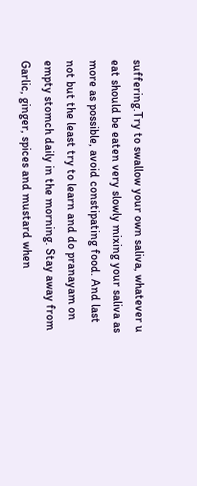suffering.Try to swallow your own saliva, whatever u eat should be eaten very slowly mixing your saliva as more as possible, avoid constipating food. And last not but the least try to learn and do pranayam on empty stomch daily in the morning. Stay away from Garlic, ginger, spices and mustard when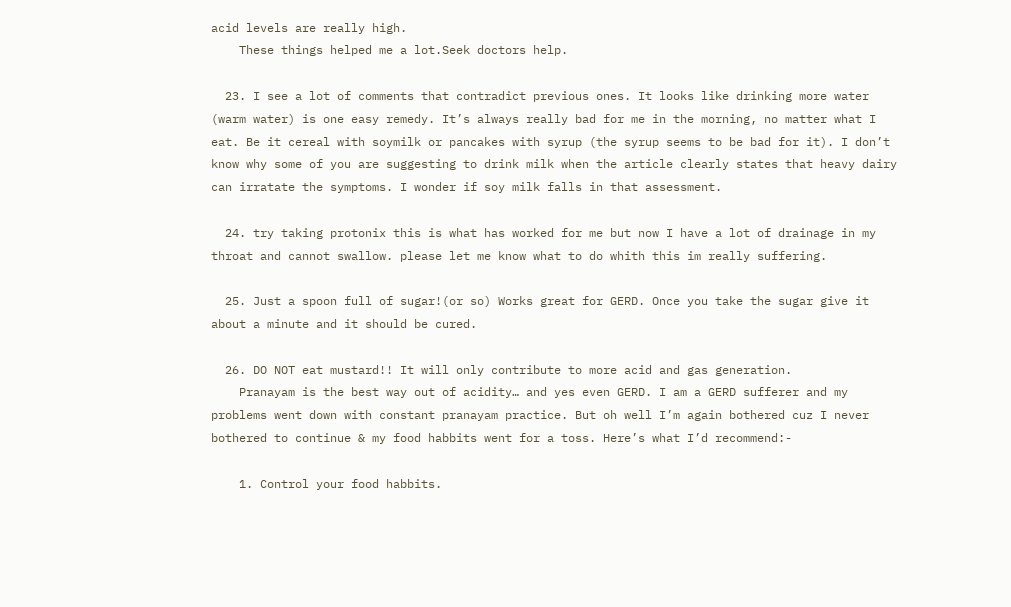acid levels are really high.
    These things helped me a lot.Seek doctors help.

  23. I see a lot of comments that contradict previous ones. It looks like drinking more water (warm water) is one easy remedy. It’s always really bad for me in the morning, no matter what I eat. Be it cereal with soymilk or pancakes with syrup (the syrup seems to be bad for it). I don’t know why some of you are suggesting to drink milk when the article clearly states that heavy dairy can irratate the symptoms. I wonder if soy milk falls in that assessment.

  24. try taking protonix this is what has worked for me but now I have a lot of drainage in my throat and cannot swallow. please let me know what to do whith this im really suffering.

  25. Just a spoon full of sugar!(or so) Works great for GERD. Once you take the sugar give it about a minute and it should be cured.

  26. DO NOT eat mustard!! It will only contribute to more acid and gas generation.
    Pranayam is the best way out of acidity… and yes even GERD. I am a GERD sufferer and my problems went down with constant pranayam practice. But oh well I’m again bothered cuz I never bothered to continue & my food habbits went for a toss. Here’s what I’d recommend:-

    1. Control your food habbits.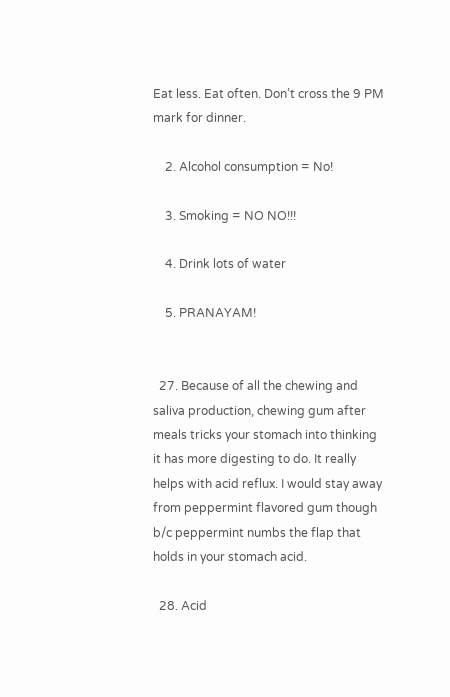Eat less. Eat often. Don’t cross the 9 PM mark for dinner.

    2. Alcohol consumption = No!

    3. Smoking = NO NO!!!

    4. Drink lots of water

    5. PRANAYAM!


  27. Because of all the chewing and saliva production, chewing gum after meals tricks your stomach into thinking it has more digesting to do. It really helps with acid reflux. I would stay away from peppermint flavored gum though b/c peppermint numbs the flap that holds in your stomach acid.

  28. Acid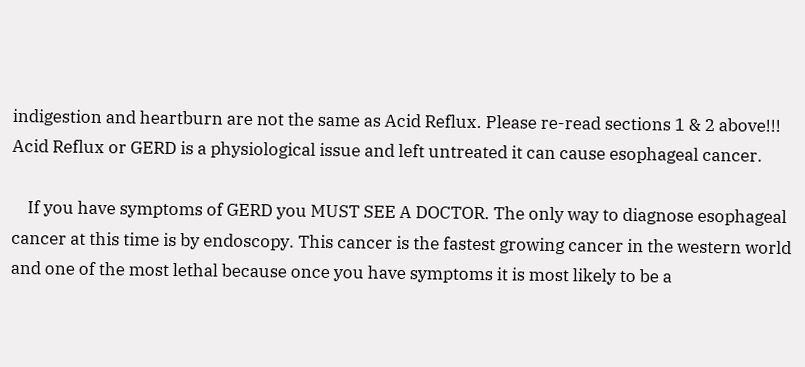indigestion and heartburn are not the same as Acid Reflux. Please re-read sections 1 & 2 above!!! Acid Reflux or GERD is a physiological issue and left untreated it can cause esophageal cancer.

    If you have symptoms of GERD you MUST SEE A DOCTOR. The only way to diagnose esophageal cancer at this time is by endoscopy. This cancer is the fastest growing cancer in the western world and one of the most lethal because once you have symptoms it is most likely to be a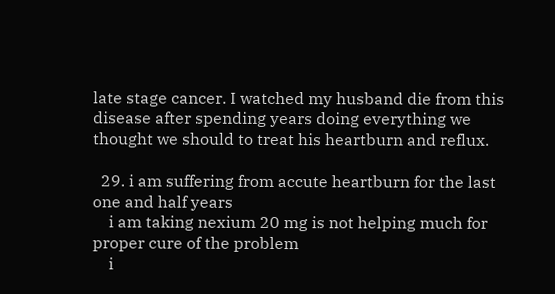late stage cancer. I watched my husband die from this disease after spending years doing everything we thought we should to treat his heartburn and reflux.

  29. i am suffering from accute heartburn for the last one and half years
    i am taking nexium 20 mg is not helping much for proper cure of the problem
    i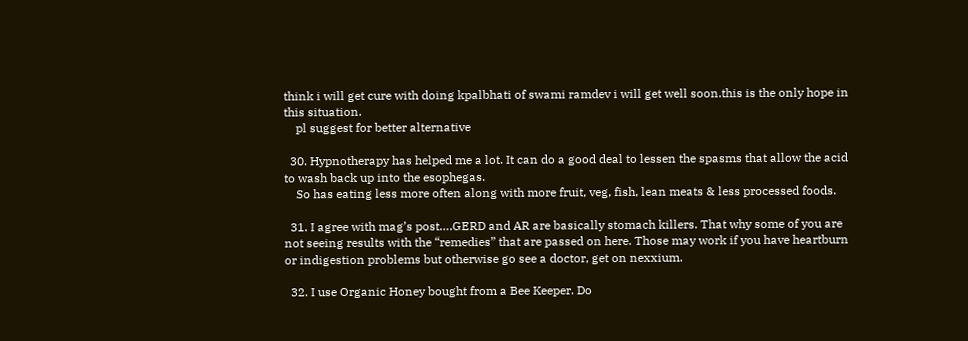think i will get cure with doing kpalbhati of swami ramdev i will get well soon.this is the only hope in this situation.
    pl suggest for better alternative

  30. Hypnotherapy has helped me a lot. It can do a good deal to lessen the spasms that allow the acid to wash back up into the esophegas.
    So has eating less more often along with more fruit, veg, fish, lean meats & less processed foods.

  31. I agree with mag’s post….GERD and AR are basically stomach killers. That why some of you are not seeing results with the “remedies” that are passed on here. Those may work if you have heartburn or indigestion problems but otherwise go see a doctor, get on nexxium.

  32. I use Organic Honey bought from a Bee Keeper. Do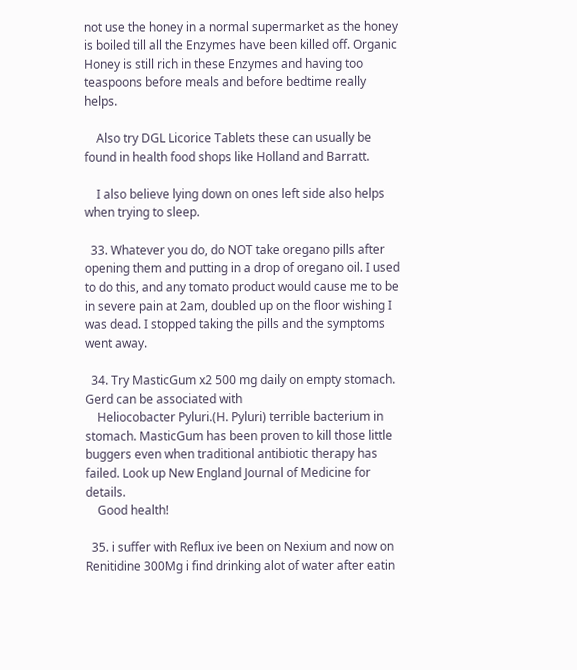not use the honey in a normal supermarket as the honey is boiled till all the Enzymes have been killed off. Organic Honey is still rich in these Enzymes and having too teaspoons before meals and before bedtime really helps.

    Also try DGL Licorice Tablets these can usually be found in health food shops like Holland and Barratt.

    I also believe lying down on ones left side also helps when trying to sleep.

  33. Whatever you do, do NOT take oregano pills after opening them and putting in a drop of oregano oil. I used to do this, and any tomato product would cause me to be in severe pain at 2am, doubled up on the floor wishing I was dead. I stopped taking the pills and the symptoms went away.

  34. Try MasticGum x2 500 mg daily on empty stomach. Gerd can be associated with
    Heliocobacter Pyluri.(H. Pyluri) terrible bacterium in stomach. MasticGum has been proven to kill those little buggers even when traditional antibiotic therapy has failed. Look up New England Journal of Medicine for details.
    Good health!

  35. i suffer with Reflux ive been on Nexium and now on Renitidine 300Mg i find drinking alot of water after eatin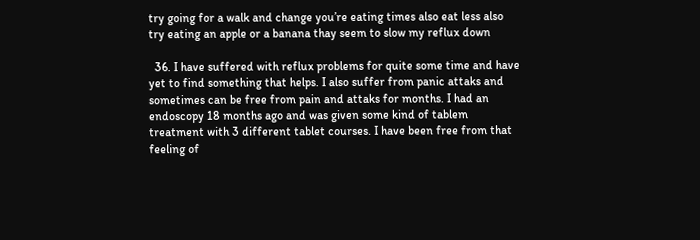try going for a walk and change you’re eating times also eat less also try eating an apple or a banana thay seem to slow my reflux down

  36. I have suffered with reflux problems for quite some time and have yet to find something that helps. I also suffer from panic attaks and sometimes can be free from pain and attaks for months. I had an endoscopy 18 months ago and was given some kind of tablem treatment with 3 different tablet courses. I have been free from that feeling of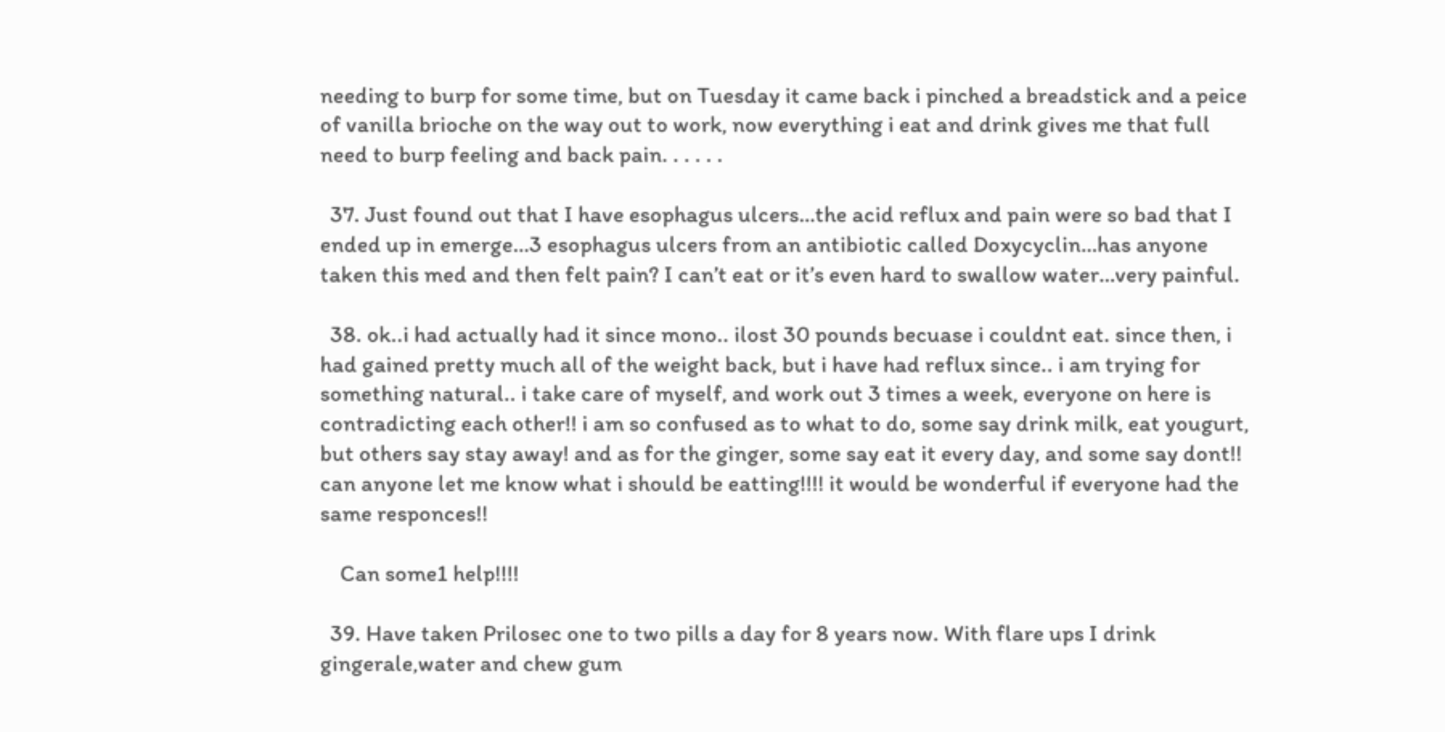needing to burp for some time, but on Tuesday it came back i pinched a breadstick and a peice of vanilla brioche on the way out to work, now everything i eat and drink gives me that full need to burp feeling and back pain. . . . . .

  37. Just found out that I have esophagus ulcers…the acid reflux and pain were so bad that I ended up in emerge…3 esophagus ulcers from an antibiotic called Doxycyclin…has anyone taken this med and then felt pain? I can’t eat or it’s even hard to swallow water…very painful.

  38. ok..i had actually had it since mono.. ilost 30 pounds becuase i couldnt eat. since then, i had gained pretty much all of the weight back, but i have had reflux since.. i am trying for something natural.. i take care of myself, and work out 3 times a week, everyone on here is contradicting each other!! i am so confused as to what to do, some say drink milk, eat yougurt, but others say stay away! and as for the ginger, some say eat it every day, and some say dont!! can anyone let me know what i should be eatting!!!! it would be wonderful if everyone had the same responces!!

    Can some1 help!!!!

  39. Have taken Prilosec one to two pills a day for 8 years now. With flare ups I drink gingerale,water and chew gum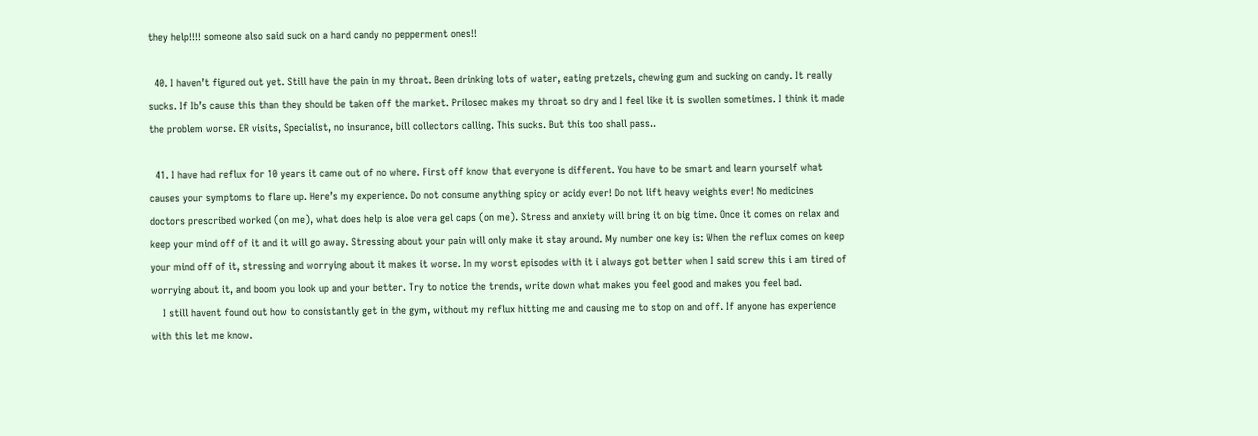they help!!!! someone also said suck on a hard candy no pepperment ones!!

  40. I haven’t figured out yet. Still have the pain in my throat. Been drinking lots of water, eating pretzels, chewing gum and sucking on candy. It really sucks. If Ib’s cause this than they should be taken off the market. Prilosec makes my throat so dry and I feel like it is swollen sometimes. I think it made the problem worse. ER visits, Specialist, no insurance, bill collectors calling. This sucks. But this too shall pass..

  41. I have had reflux for 10 years it came out of no where. First off know that everyone is different. You have to be smart and learn yourself what causes your symptoms to flare up. Here’s my experience. Do not consume anything spicy or acidy ever! Do not lift heavy weights ever! No medicines doctors prescribed worked (on me), what does help is aloe vera gel caps (on me). Stress and anxiety will bring it on big time. Once it comes on relax and keep your mind off of it and it will go away. Stressing about your pain will only make it stay around. My number one key is: When the reflux comes on keep your mind off of it, stressing and worrying about it makes it worse. In my worst episodes with it i always got better when I said screw this i am tired of worrying about it, and boom you look up and your better. Try to notice the trends, write down what makes you feel good and makes you feel bad.
    I still havent found out how to consistantly get in the gym, without my reflux hitting me and causing me to stop on and off. If anyone has experience with this let me know.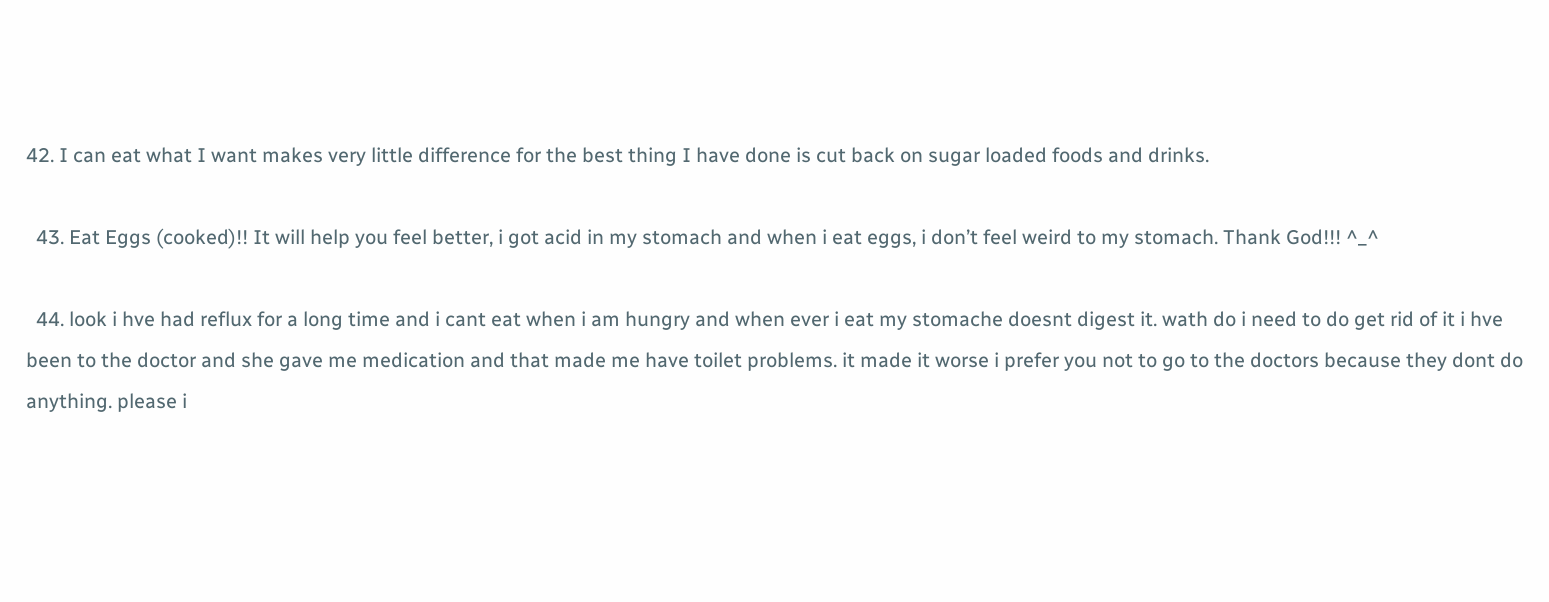42. I can eat what I want makes very little difference for the best thing I have done is cut back on sugar loaded foods and drinks.

  43. Eat Eggs (cooked)!! It will help you feel better, i got acid in my stomach and when i eat eggs, i don’t feel weird to my stomach. Thank God!!! ^_^

  44. look i hve had reflux for a long time and i cant eat when i am hungry and when ever i eat my stomache doesnt digest it. wath do i need to do get rid of it i hve been to the doctor and she gave me medication and that made me have toilet problems. it made it worse i prefer you not to go to the doctors because they dont do anything. please i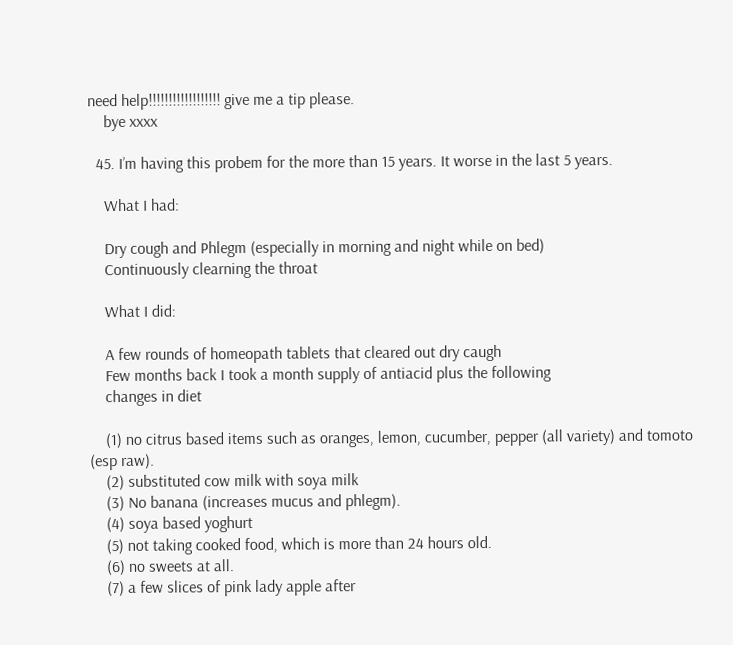need help!!!!!!!!!!!!!!!!!! give me a tip please.
    bye xxxx

  45. I’m having this probem for the more than 15 years. It worse in the last 5 years.

    What I had:

    Dry cough and Phlegm (especially in morning and night while on bed)
    Continuously clearning the throat

    What I did:

    A few rounds of homeopath tablets that cleared out dry caugh
    Few months back I took a month supply of antiacid plus the following
    changes in diet

    (1) no citrus based items such as oranges, lemon, cucumber, pepper (all variety) and tomoto (esp raw).
    (2) substituted cow milk with soya milk
    (3) No banana (increases mucus and phlegm).
    (4) soya based yoghurt
    (5) not taking cooked food, which is more than 24 hours old.
    (6) no sweets at all.
    (7) a few slices of pink lady apple after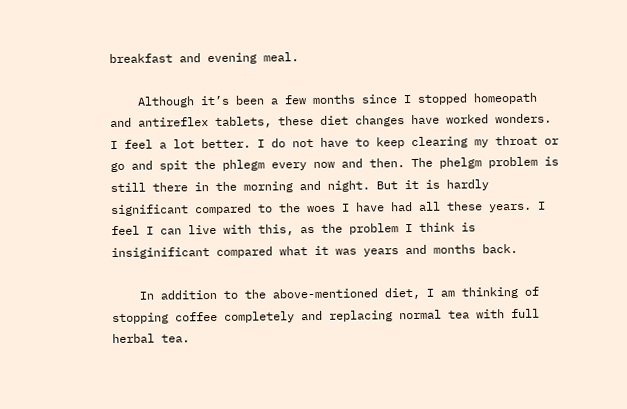breakfast and evening meal.

    Although it’s been a few months since I stopped homeopath and antireflex tablets, these diet changes have worked wonders. I feel a lot better. I do not have to keep clearing my throat or go and spit the phlegm every now and then. The phelgm problem is still there in the morning and night. But it is hardly significant compared to the woes I have had all these years. I feel I can live with this, as the problem I think is insiginificant compared what it was years and months back.

    In addition to the above-mentioned diet, I am thinking of stopping coffee completely and replacing normal tea with full herbal tea.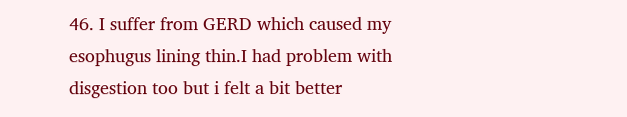46. I suffer from GERD which caused my esophugus lining thin.I had problem with disgestion too but i felt a bit better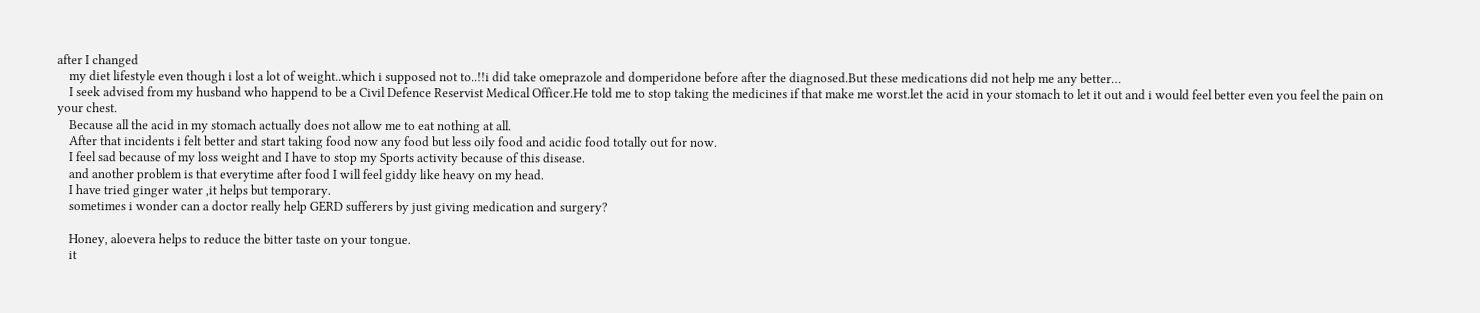after I changed
    my diet lifestyle even though i lost a lot of weight..which i supposed not to..!!i did take omeprazole and domperidone before after the diagnosed.But these medications did not help me any better…
    I seek advised from my husband who happend to be a Civil Defence Reservist Medical Officer.He told me to stop taking the medicines if that make me worst.let the acid in your stomach to let it out and i would feel better even you feel the pain on your chest.
    Because all the acid in my stomach actually does not allow me to eat nothing at all.
    After that incidents i felt better and start taking food now any food but less oily food and acidic food totally out for now.
    I feel sad because of my loss weight and I have to stop my Sports activity because of this disease.
    and another problem is that everytime after food I will feel giddy like heavy on my head.
    I have tried ginger water ,it helps but temporary.
    sometimes i wonder can a doctor really help GERD sufferers by just giving medication and surgery?

    Honey, aloevera helps to reduce the bitter taste on your tongue.
    it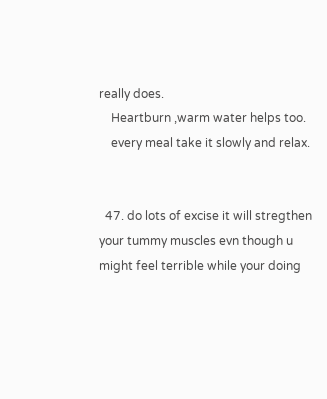really does.
    Heartburn ,warm water helps too.
    every meal take it slowly and relax.


  47. do lots of excise it will stregthen your tummy muscles evn though u might feel terrible while your doing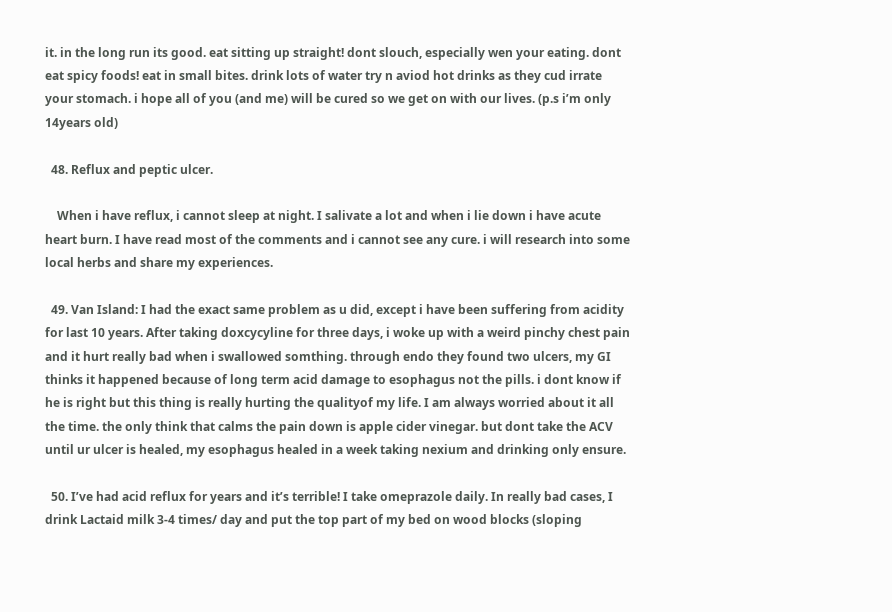it. in the long run its good. eat sitting up straight! dont slouch, especially wen your eating. dont eat spicy foods! eat in small bites. drink lots of water try n aviod hot drinks as they cud irrate your stomach. i hope all of you (and me) will be cured so we get on with our lives. (p.s i’m only 14years old)

  48. Reflux and peptic ulcer.

    When i have reflux, i cannot sleep at night. I salivate a lot and when i lie down i have acute heart burn. I have read most of the comments and i cannot see any cure. i will research into some local herbs and share my experiences.

  49. Van Island: I had the exact same problem as u did, except i have been suffering from acidity for last 10 years. After taking doxcycyline for three days, i woke up with a weird pinchy chest pain and it hurt really bad when i swallowed somthing. through endo they found two ulcers, my GI thinks it happened because of long term acid damage to esophagus not the pills. i dont know if he is right but this thing is really hurting the qualityof my life. I am always worried about it all the time. the only think that calms the pain down is apple cider vinegar. but dont take the ACV until ur ulcer is healed, my esophagus healed in a week taking nexium and drinking only ensure.

  50. I’ve had acid reflux for years and it’s terrible! I take omeprazole daily. In really bad cases, I drink Lactaid milk 3-4 times/ day and put the top part of my bed on wood blocks (sloping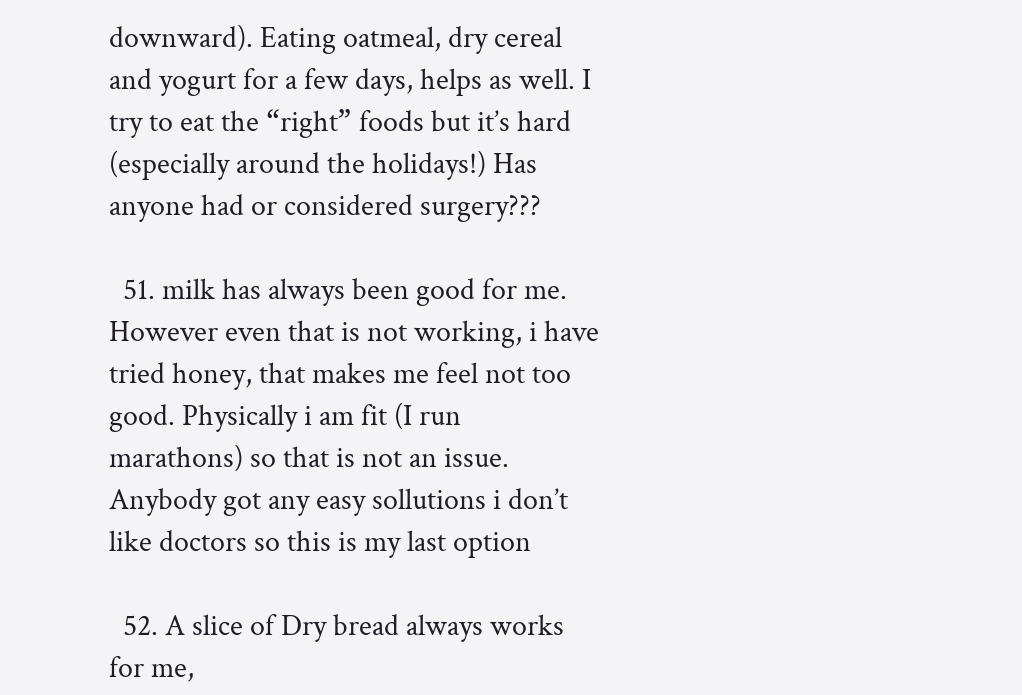downward). Eating oatmeal, dry cereal and yogurt for a few days, helps as well. I try to eat the “right” foods but it’s hard (especially around the holidays!) Has anyone had or considered surgery???

  51. milk has always been good for me. However even that is not working, i have tried honey, that makes me feel not too good. Physically i am fit (I run marathons) so that is not an issue. Anybody got any easy sollutions i don’t like doctors so this is my last option

  52. A slice of Dry bread always works for me,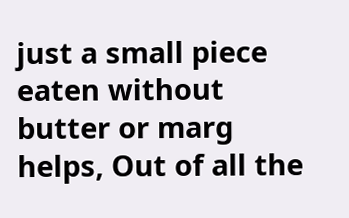just a small piece eaten without butter or marg helps, Out of all the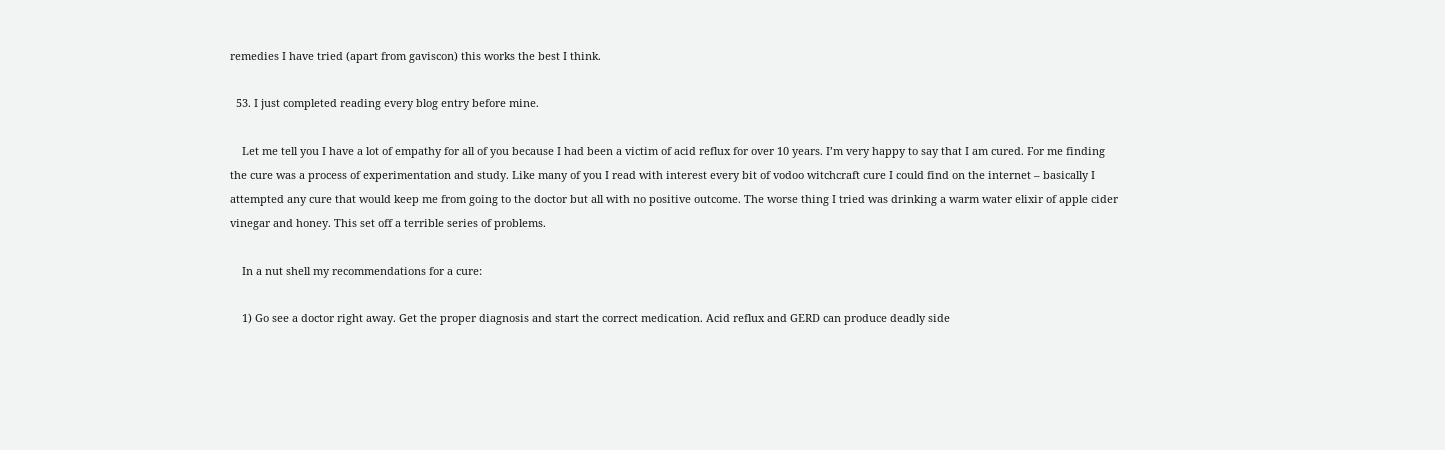remedies I have tried (apart from gaviscon) this works the best I think.

  53. I just completed reading every blog entry before mine.

    Let me tell you I have a lot of empathy for all of you because I had been a victim of acid reflux for over 10 years. I’m very happy to say that I am cured. For me finding the cure was a process of experimentation and study. Like many of you I read with interest every bit of vodoo witchcraft cure I could find on the internet – basically I attempted any cure that would keep me from going to the doctor but all with no positive outcome. The worse thing I tried was drinking a warm water elixir of apple cider vinegar and honey. This set off a terrible series of problems.

    In a nut shell my recommendations for a cure:

    1) Go see a doctor right away. Get the proper diagnosis and start the correct medication. Acid reflux and GERD can produce deadly side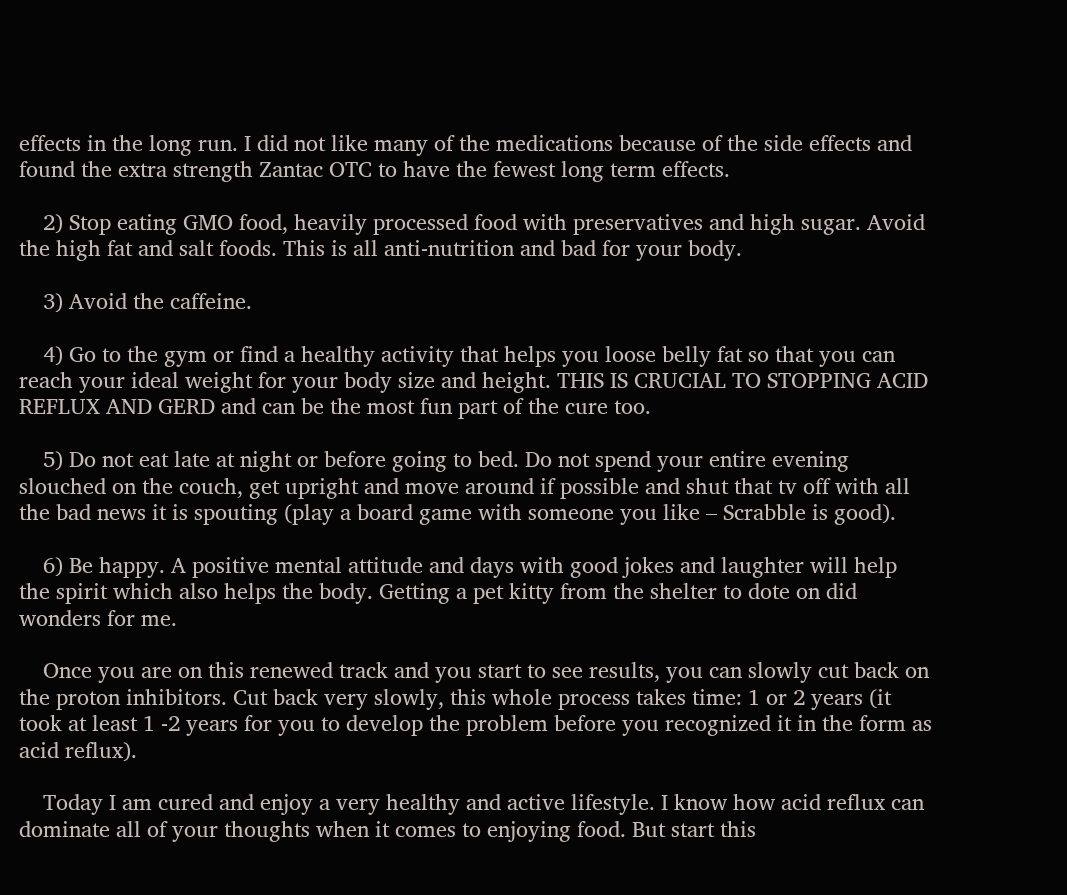effects in the long run. I did not like many of the medications because of the side effects and found the extra strength Zantac OTC to have the fewest long term effects.

    2) Stop eating GMO food, heavily processed food with preservatives and high sugar. Avoid the high fat and salt foods. This is all anti-nutrition and bad for your body.

    3) Avoid the caffeine.

    4) Go to the gym or find a healthy activity that helps you loose belly fat so that you can reach your ideal weight for your body size and height. THIS IS CRUCIAL TO STOPPING ACID REFLUX AND GERD and can be the most fun part of the cure too.

    5) Do not eat late at night or before going to bed. Do not spend your entire evening slouched on the couch, get upright and move around if possible and shut that tv off with all the bad news it is spouting (play a board game with someone you like – Scrabble is good).

    6) Be happy. A positive mental attitude and days with good jokes and laughter will help the spirit which also helps the body. Getting a pet kitty from the shelter to dote on did wonders for me.

    Once you are on this renewed track and you start to see results, you can slowly cut back on the proton inhibitors. Cut back very slowly, this whole process takes time: 1 or 2 years (it took at least 1 -2 years for you to develop the problem before you recognized it in the form as acid reflux).

    Today I am cured and enjoy a very healthy and active lifestyle. I know how acid reflux can dominate all of your thoughts when it comes to enjoying food. But start this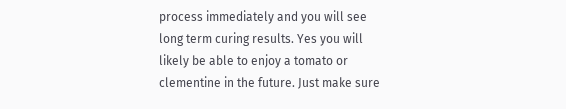process immediately and you will see long term curing results. Yes you will likely be able to enjoy a tomato or clementine in the future. Just make sure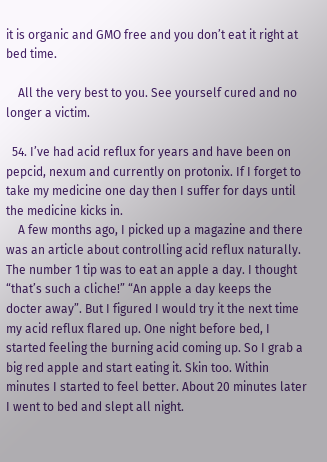it is organic and GMO free and you don’t eat it right at bed time.

    All the very best to you. See yourself cured and no longer a victim.

  54. I’ve had acid reflux for years and have been on pepcid, nexum and currently on protonix. If I forget to take my medicine one day then I suffer for days until the medicine kicks in.
    A few months ago, I picked up a magazine and there was an article about controlling acid reflux naturally. The number 1 tip was to eat an apple a day. I thought “that’s such a cliche!” “An apple a day keeps the docter away”. But I figured I would try it the next time my acid reflux flared up. One night before bed, I started feeling the burning acid coming up. So I grab a big red apple and start eating it. Skin too. Within minutes I started to feel better. About 20 minutes later I went to bed and slept all night.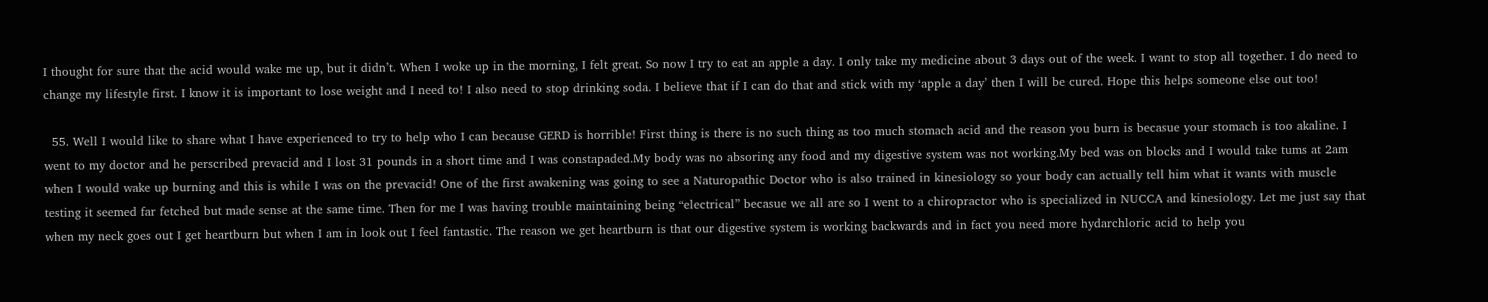I thought for sure that the acid would wake me up, but it didn’t. When I woke up in the morning, I felt great. So now I try to eat an apple a day. I only take my medicine about 3 days out of the week. I want to stop all together. I do need to change my lifestyle first. I know it is important to lose weight and I need to! I also need to stop drinking soda. I believe that if I can do that and stick with my ‘apple a day’ then I will be cured. Hope this helps someone else out too!

  55. Well I would like to share what I have experienced to try to help who I can because GERD is horrible! First thing is there is no such thing as too much stomach acid and the reason you burn is becasue your stomach is too akaline. I went to my doctor and he perscribed prevacid and I lost 31 pounds in a short time and I was constapaded.My body was no absoring any food and my digestive system was not working.My bed was on blocks and I would take tums at 2am when I would wake up burning and this is while I was on the prevacid! One of the first awakening was going to see a Naturopathic Doctor who is also trained in kinesiology so your body can actually tell him what it wants with muscle testing it seemed far fetched but made sense at the same time. Then for me I was having trouble maintaining being “electrical” becasue we all are so I went to a chiropractor who is specialized in NUCCA and kinesiology. Let me just say that when my neck goes out I get heartburn but when I am in look out I feel fantastic. The reason we get heartburn is that our digestive system is working backwards and in fact you need more hydarchloric acid to help you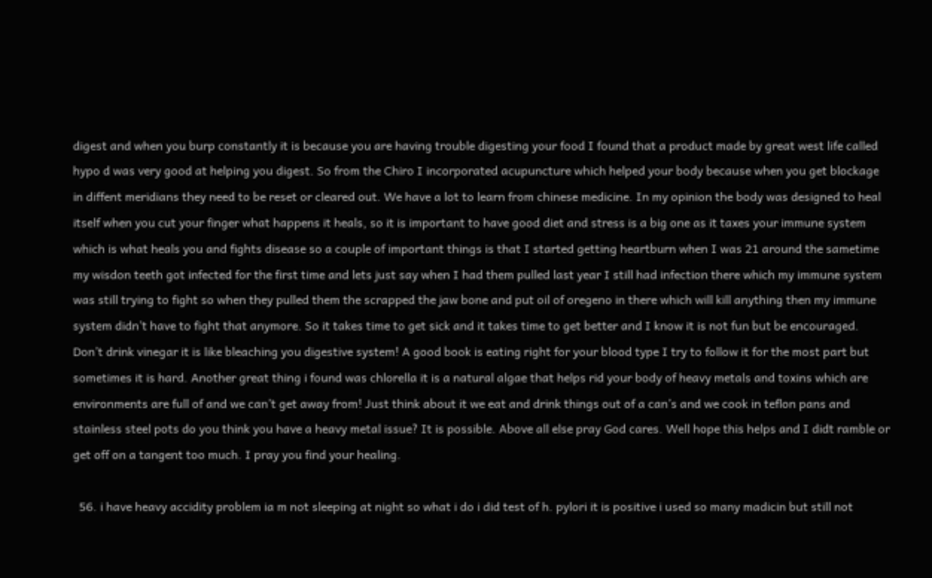digest and when you burp constantly it is because you are having trouble digesting your food I found that a product made by great west life called hypo d was very good at helping you digest. So from the Chiro I incorporated acupuncture which helped your body because when you get blockage in diffent meridians they need to be reset or cleared out. We have a lot to learn from chinese medicine. In my opinion the body was designed to heal itself when you cut your finger what happens it heals, so it is important to have good diet and stress is a big one as it taxes your immune system which is what heals you and fights disease so a couple of important things is that I started getting heartburn when I was 21 around the sametime my wisdon teeth got infected for the first time and lets just say when I had them pulled last year I still had infection there which my immune system was still trying to fight so when they pulled them the scrapped the jaw bone and put oil of oregeno in there which will kill anything then my immune system didn’t have to fight that anymore. So it takes time to get sick and it takes time to get better and I know it is not fun but be encouraged. Don’t drink vinegar it is like bleaching you digestive system! A good book is eating right for your blood type I try to follow it for the most part but sometimes it is hard. Another great thing i found was chlorella it is a natural algae that helps rid your body of heavy metals and toxins which are environments are full of and we can’t get away from! Just think about it we eat and drink things out of a can’s and we cook in teflon pans and stainless steel pots do you think you have a heavy metal issue? It is possible. Above all else pray God cares. Well hope this helps and I didt ramble or get off on a tangent too much. I pray you find your healing.

  56. i have heavy accidity problem ia m not sleeping at night so what i do i did test of h. pylori it is positive i used so many madicin but still not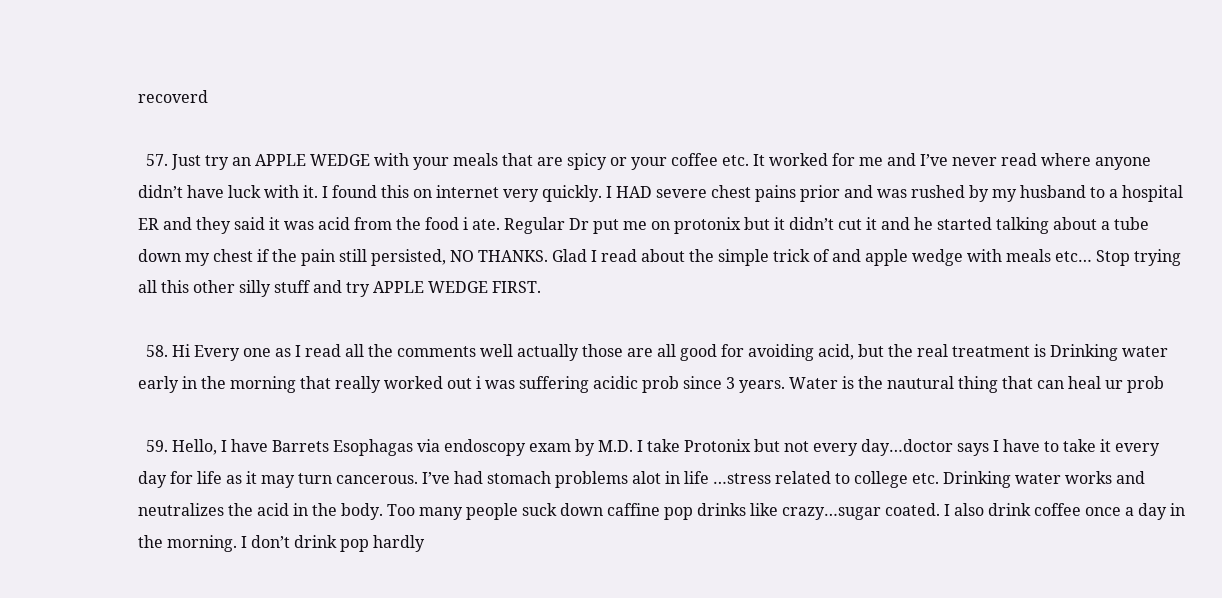recoverd

  57. Just try an APPLE WEDGE with your meals that are spicy or your coffee etc. It worked for me and I’ve never read where anyone didn’t have luck with it. I found this on internet very quickly. I HAD severe chest pains prior and was rushed by my husband to a hospital ER and they said it was acid from the food i ate. Regular Dr put me on protonix but it didn’t cut it and he started talking about a tube down my chest if the pain still persisted, NO THANKS. Glad I read about the simple trick of and apple wedge with meals etc… Stop trying all this other silly stuff and try APPLE WEDGE FIRST.

  58. Hi Every one as I read all the comments well actually those are all good for avoiding acid, but the real treatment is Drinking water early in the morning that really worked out i was suffering acidic prob since 3 years. Water is the nautural thing that can heal ur prob

  59. Hello, I have Barrets Esophagas via endoscopy exam by M.D. I take Protonix but not every day…doctor says I have to take it every day for life as it may turn cancerous. I’ve had stomach problems alot in life …stress related to college etc. Drinking water works and neutralizes the acid in the body. Too many people suck down caffine pop drinks like crazy…sugar coated. I also drink coffee once a day in the morning. I don’t drink pop hardly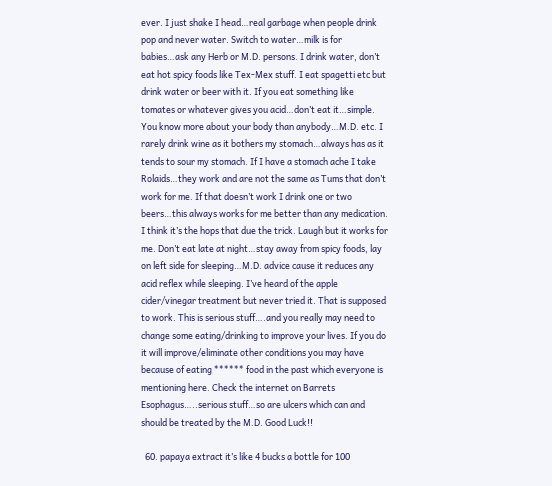ever. I just shake I head…real garbage when people drink pop and never water. Switch to water…milk is for babies…ask any Herb or M.D. persons. I drink water, don’t eat hot spicy foods like Tex-Mex stuff. I eat spagetti etc but drink water or beer with it. If you eat something like tomates or whatever gives you acid…don’t eat it…simple. You know more about your body than anybody…M.D. etc. I rarely drink wine as it bothers my stomach…always has as it tends to sour my stomach. If I have a stomach ache I take Rolaids…they work and are not the same as Tums that don’t work for me. If that doesn’t work I drink one or two beers…this always works for me better than any medication. I think it’s the hops that due the trick. Laugh but it works for me. Don’t eat late at night…stay away from spicy foods, lay on left side for sleeping…M.D. advice cause it reduces any acid reflex while sleeping. I’ve heard of the apple cider/vinegar treatment but never tried it. That is supposed to work. This is serious stuff….and you really may need to change some eating/drinking to improve your lives. If you do it will improve/eliminate other conditions you may have because of eating ****** food in the past which everyone is mentioning here. Check the internet on Barrets Esophagus…..serious stuff…so are ulcers which can and should be treated by the M.D. Good Luck!!

  60. papaya extract it’s like 4 bucks a bottle for 100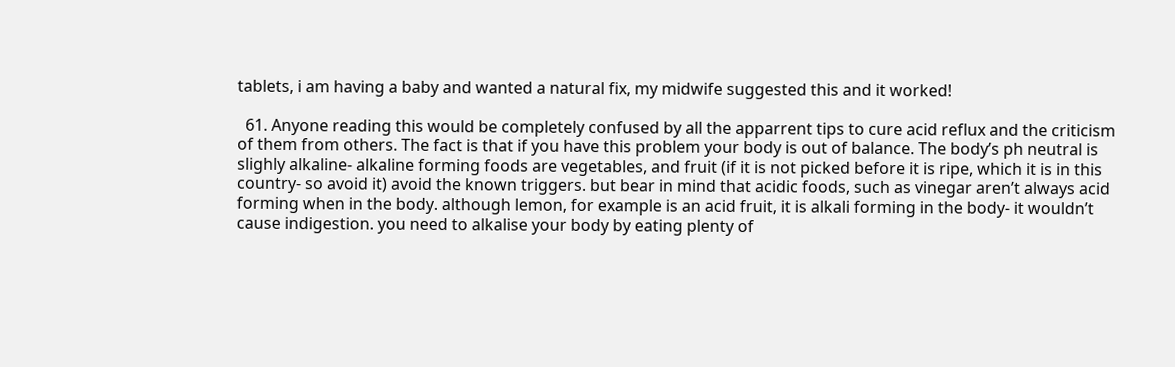tablets, i am having a baby and wanted a natural fix, my midwife suggested this and it worked!

  61. Anyone reading this would be completely confused by all the apparrent tips to cure acid reflux and the criticism of them from others. The fact is that if you have this problem your body is out of balance. The body’s ph neutral is slighly alkaline- alkaline forming foods are vegetables, and fruit (if it is not picked before it is ripe, which it is in this country- so avoid it) avoid the known triggers. but bear in mind that acidic foods, such as vinegar aren’t always acid forming when in the body. although lemon, for example is an acid fruit, it is alkali forming in the body- it wouldn’t cause indigestion. you need to alkalise your body by eating plenty of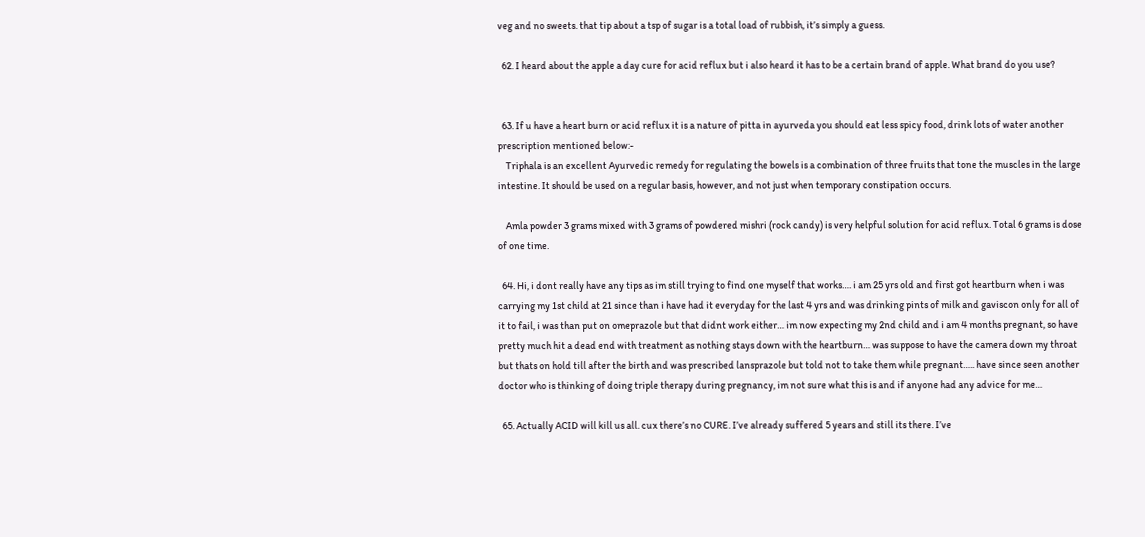veg and no sweets. that tip about a tsp of sugar is a total load of rubbish, it’s simply a guess.

  62. I heard about the apple a day cure for acid reflux but i also heard it has to be a certain brand of apple. What brand do you use?


  63. If u have a heart burn or acid reflux it is a nature of pitta in ayurveda you should eat less spicy food, drink lots of water another prescription mentioned below:-
    Triphala is an excellent Ayurvedic remedy for regulating the bowels is a combination of three fruits that tone the muscles in the large intestine. It should be used on a regular basis, however, and not just when temporary constipation occurs.

    Amla powder 3 grams mixed with 3 grams of powdered mishri (rock candy) is very helpful solution for acid reflux. Total 6 grams is dose of one time.

  64. Hi, i dont really have any tips as im still trying to find one myself that works…. i am 25 yrs old and first got heartburn when i was carrying my 1st child at 21 since than i have had it everyday for the last 4 yrs and was drinking pints of milk and gaviscon only for all of it to fail, i was than put on omeprazole but that didnt work either… im now expecting my 2nd child and i am 4 months pregnant, so have pretty much hit a dead end with treatment as nothing stays down with the heartburn… was suppose to have the camera down my throat but thats on hold till after the birth and was prescribed lansprazole but told not to take them while pregnant….. have since seen another doctor who is thinking of doing triple therapy during pregnancy, im not sure what this is and if anyone had any advice for me…

  65. Actually ACID will kill us all. cux there’s no CURE. I’ve already suffered 5 years and still its there. I’ve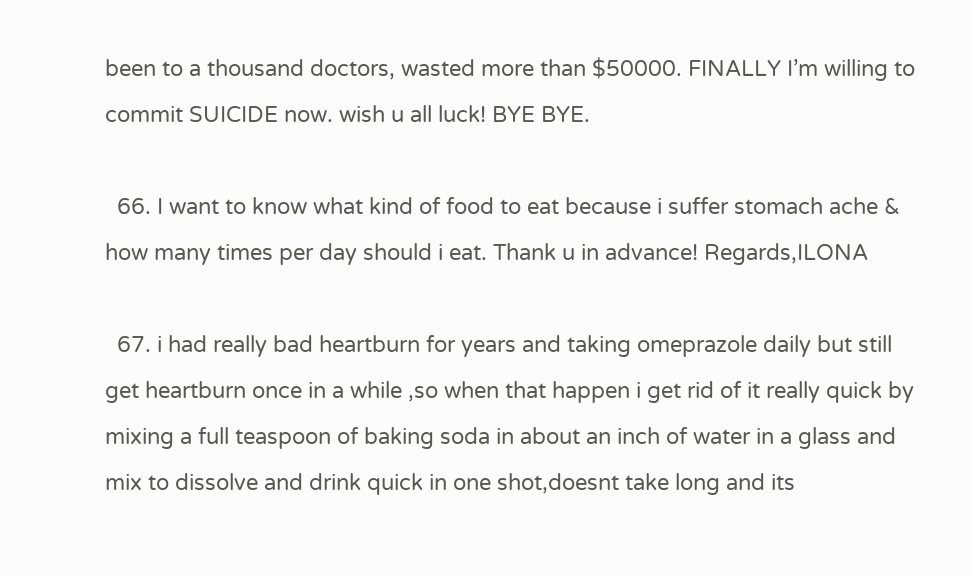been to a thousand doctors, wasted more than $50000. FINALLY I’m willing to commit SUICIDE now. wish u all luck! BYE BYE.

  66. I want to know what kind of food to eat because i suffer stomach ache & how many times per day should i eat. Thank u in advance! Regards,ILONA

  67. i had really bad heartburn for years and taking omeprazole daily but still get heartburn once in a while ,so when that happen i get rid of it really quick by mixing a full teaspoon of baking soda in about an inch of water in a glass and mix to dissolve and drink quick in one shot,doesnt take long and its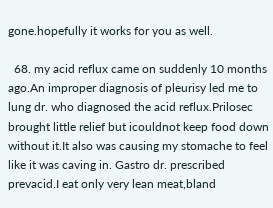gone.hopefully it works for you as well.

  68. my acid reflux came on suddenly 10 months ago.An improper diagnosis of pleurisy led me to lung dr. who diagnosed the acid reflux.Prilosec brought little relief but icouldnot keep food down without it.It also was causing my stomache to feel like it was caving in. Gastro dr. prescribed prevacid.I eat only very lean meat,bland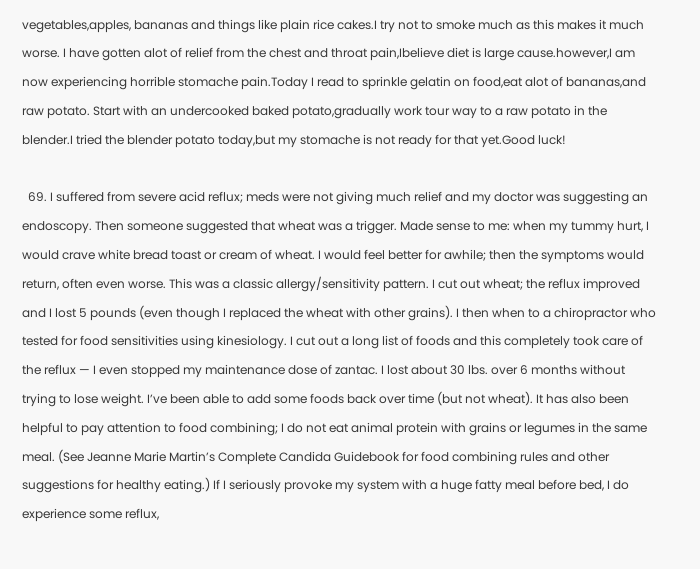vegetables,apples, bananas and things like plain rice cakes.I try not to smoke much as this makes it much worse. I have gotten alot of relief from the chest and throat pain,Ibelieve diet is large cause.however,I am now experiencing horrible stomache pain.Today I read to sprinkle gelatin on food,eat alot of bananas,and raw potato. Start with an undercooked baked potato,gradually work tour way to a raw potato in the blender.I tried the blender potato today,but my stomache is not ready for that yet.Good luck!

  69. I suffered from severe acid reflux; meds were not giving much relief and my doctor was suggesting an endoscopy. Then someone suggested that wheat was a trigger. Made sense to me: when my tummy hurt, I would crave white bread toast or cream of wheat. I would feel better for awhile; then the symptoms would return, often even worse. This was a classic allergy/sensitivity pattern. I cut out wheat; the reflux improved and I lost 5 pounds (even though I replaced the wheat with other grains). I then when to a chiropractor who tested for food sensitivities using kinesiology. I cut out a long list of foods and this completely took care of the reflux — I even stopped my maintenance dose of zantac. I lost about 30 lbs. over 6 months without trying to lose weight. I’ve been able to add some foods back over time (but not wheat). It has also been helpful to pay attention to food combining; I do not eat animal protein with grains or legumes in the same meal. (See Jeanne Marie Martin’s Complete Candida Guidebook for food combining rules and other suggestions for healthy eating.) If I seriously provoke my system with a huge fatty meal before bed, I do experience some reflux,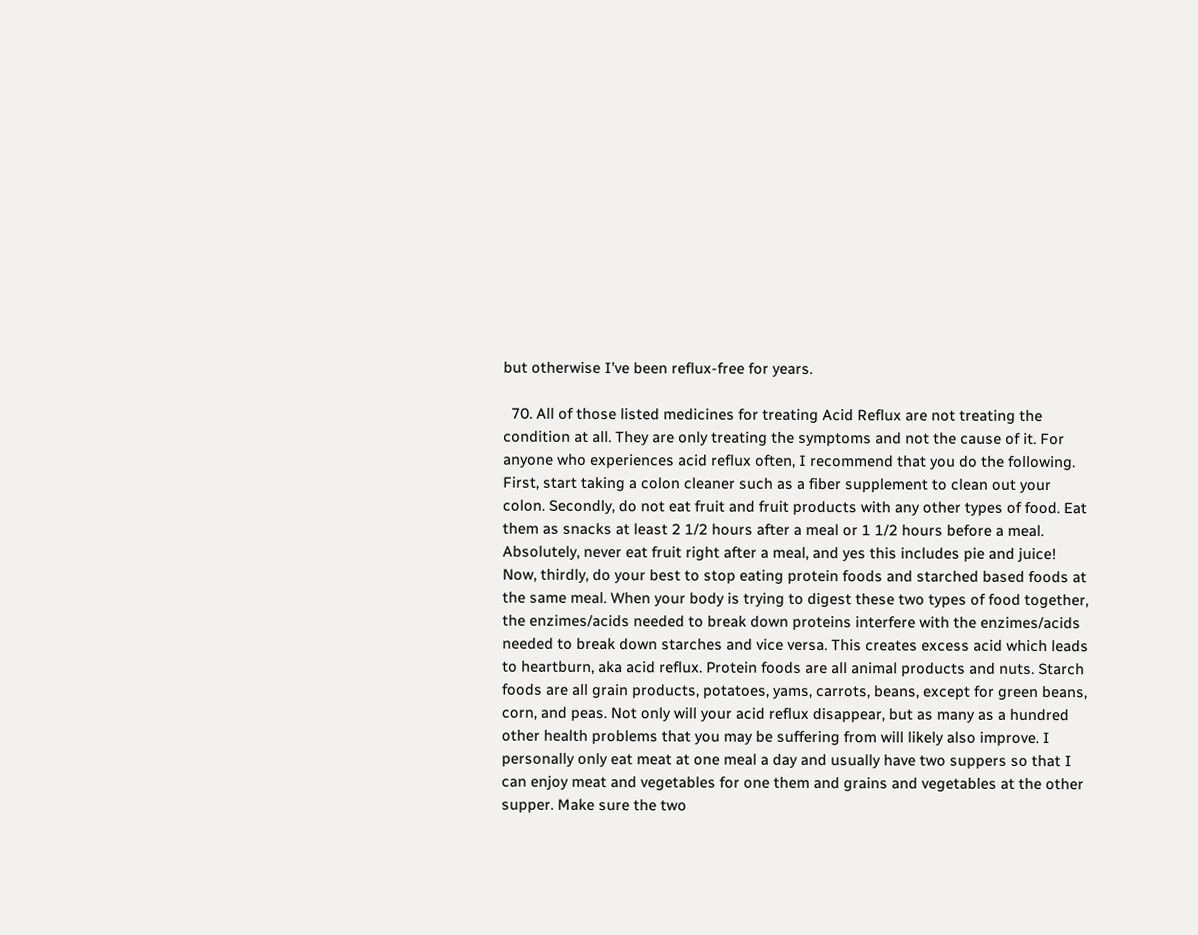but otherwise I’ve been reflux-free for years.

  70. All of those listed medicines for treating Acid Reflux are not treating the condition at all. They are only treating the symptoms and not the cause of it. For anyone who experiences acid reflux often, I recommend that you do the following. First, start taking a colon cleaner such as a fiber supplement to clean out your colon. Secondly, do not eat fruit and fruit products with any other types of food. Eat them as snacks at least 2 1/2 hours after a meal or 1 1/2 hours before a meal. Absolutely, never eat fruit right after a meal, and yes this includes pie and juice! Now, thirdly, do your best to stop eating protein foods and starched based foods at the same meal. When your body is trying to digest these two types of food together, the enzimes/acids needed to break down proteins interfere with the enzimes/acids needed to break down starches and vice versa. This creates excess acid which leads to heartburn, aka acid reflux. Protein foods are all animal products and nuts. Starch foods are all grain products, potatoes, yams, carrots, beans, except for green beans, corn, and peas. Not only will your acid reflux disappear, but as many as a hundred other health problems that you may be suffering from will likely also improve. I personally only eat meat at one meal a day and usually have two suppers so that I can enjoy meat and vegetables for one them and grains and vegetables at the other supper. Make sure the two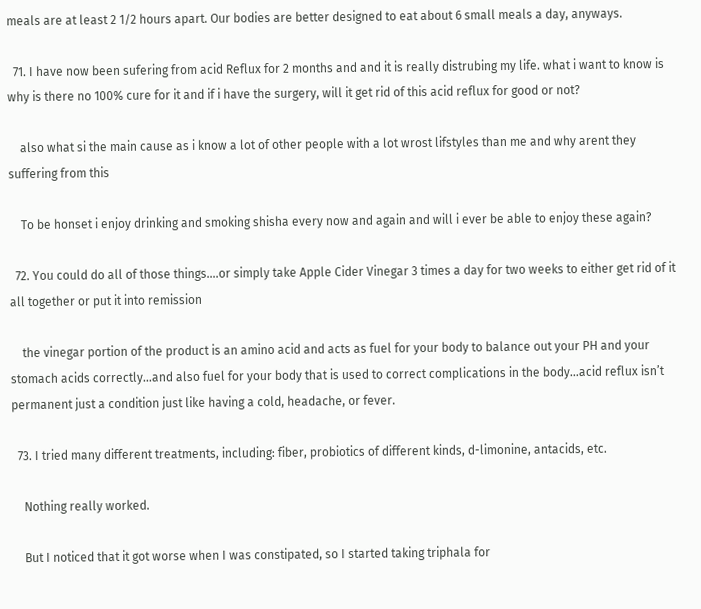meals are at least 2 1/2 hours apart. Our bodies are better designed to eat about 6 small meals a day, anyways.

  71. I have now been sufering from acid Reflux for 2 months and and it is really distrubing my life. what i want to know is why is there no 100% cure for it and if i have the surgery, will it get rid of this acid reflux for good or not?

    also what si the main cause as i know a lot of other people with a lot wrost lifstyles than me and why arent they suffering from this

    To be honset i enjoy drinking and smoking shisha every now and again and will i ever be able to enjoy these again?

  72. You could do all of those things….or simply take Apple Cider Vinegar 3 times a day for two weeks to either get rid of it all together or put it into remission

    the vinegar portion of the product is an amino acid and acts as fuel for your body to balance out your PH and your stomach acids correctly…and also fuel for your body that is used to correct complications in the body…acid reflux isn’t permanent just a condition just like having a cold, headache, or fever.

  73. I tried many different treatments, including: fiber, probiotics of different kinds, d-limonine, antacids, etc.

    Nothing really worked.

    But I noticed that it got worse when I was constipated, so I started taking triphala for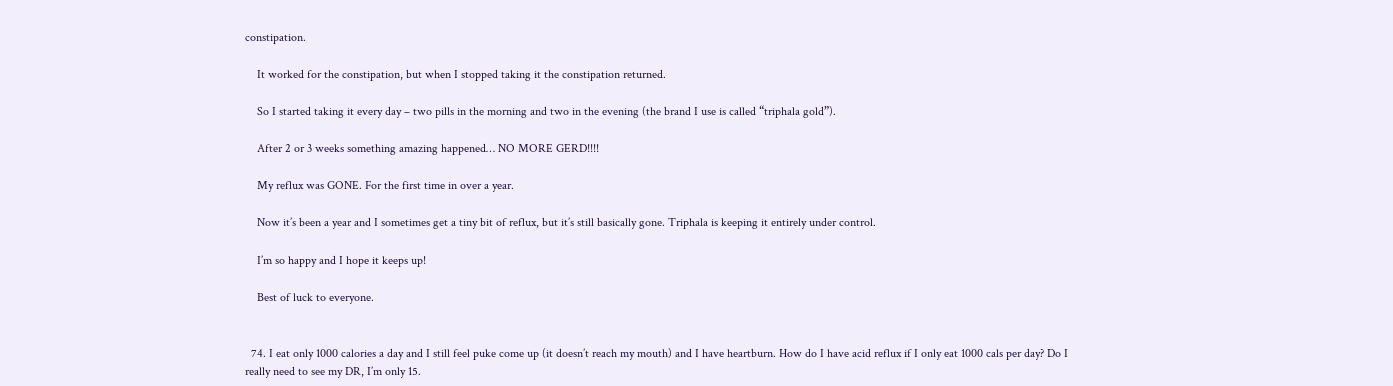constipation.

    It worked for the constipation, but when I stopped taking it the constipation returned.

    So I started taking it every day – two pills in the morning and two in the evening (the brand I use is called “triphala gold”).

    After 2 or 3 weeks something amazing happened… NO MORE GERD!!!!

    My reflux was GONE. For the first time in over a year.

    Now it’s been a year and I sometimes get a tiny bit of reflux, but it’s still basically gone. Triphala is keeping it entirely under control.

    I’m so happy and I hope it keeps up!

    Best of luck to everyone.


  74. I eat only 1000 calories a day and I still feel puke come up (it doesn’t reach my mouth) and I have heartburn. How do I have acid reflux if I only eat 1000 cals per day? Do I really need to see my DR, I’m only 15.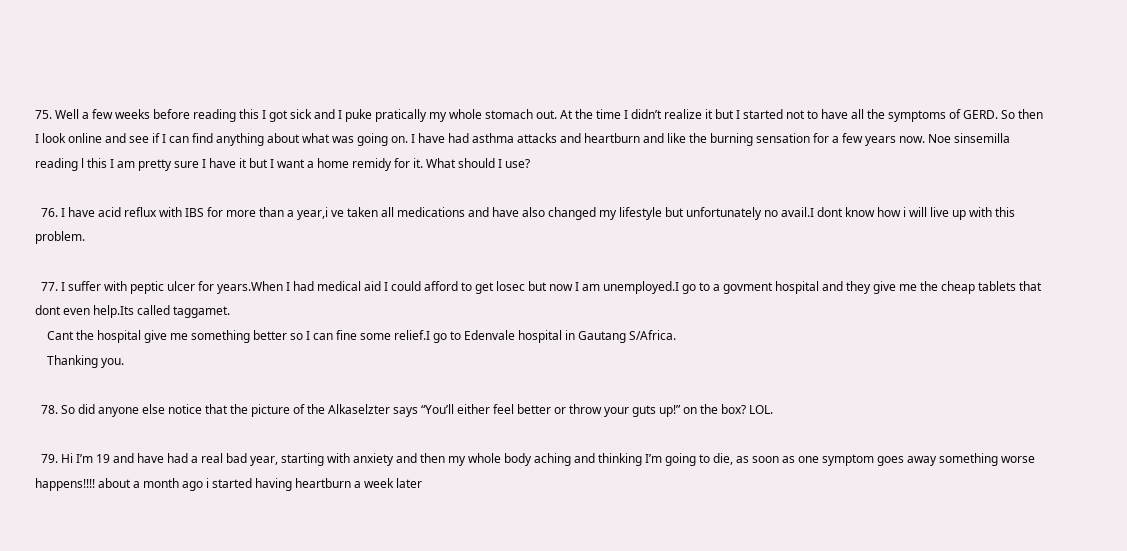75. Well a few weeks before reading this I got sick and I puke pratically my whole stomach out. At the time I didn’t realize it but I started not to have all the symptoms of GERD. So then I look online and see if I can find anything about what was going on. I have had asthma attacks and heartburn and like the burning sensation for a few years now. Noe sinsemilla reading l this I am pretty sure I have it but I want a home remidy for it. What should I use?

  76. I have acid reflux with IBS for more than a year,i ve taken all medications and have also changed my lifestyle but unfortunately no avail.I dont know how i will live up with this problem.

  77. I suffer with peptic ulcer for years.When I had medical aid I could afford to get losec but now I am unemployed.I go to a govment hospital and they give me the cheap tablets that dont even help.Its called taggamet.
    Cant the hospital give me something better so I can fine some relief.I go to Edenvale hospital in Gautang S/Africa.
    Thanking you.

  78. So did anyone else notice that the picture of the Alkaselzter says “You’ll either feel better or throw your guts up!” on the box? LOL.

  79. Hi I’m 19 and have had a real bad year, starting with anxiety and then my whole body aching and thinking I’m going to die, as soon as one symptom goes away something worse happens!!!! about a month ago i started having heartburn a week later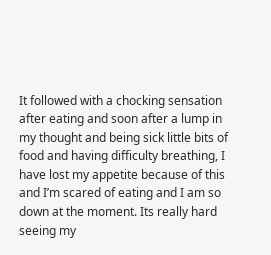It followed with a chocking sensation after eating and soon after a lump in my thought and being sick little bits of food and having difficulty breathing, I have lost my appetite because of this and I’m scared of eating and I am so down at the moment. Its really hard seeing my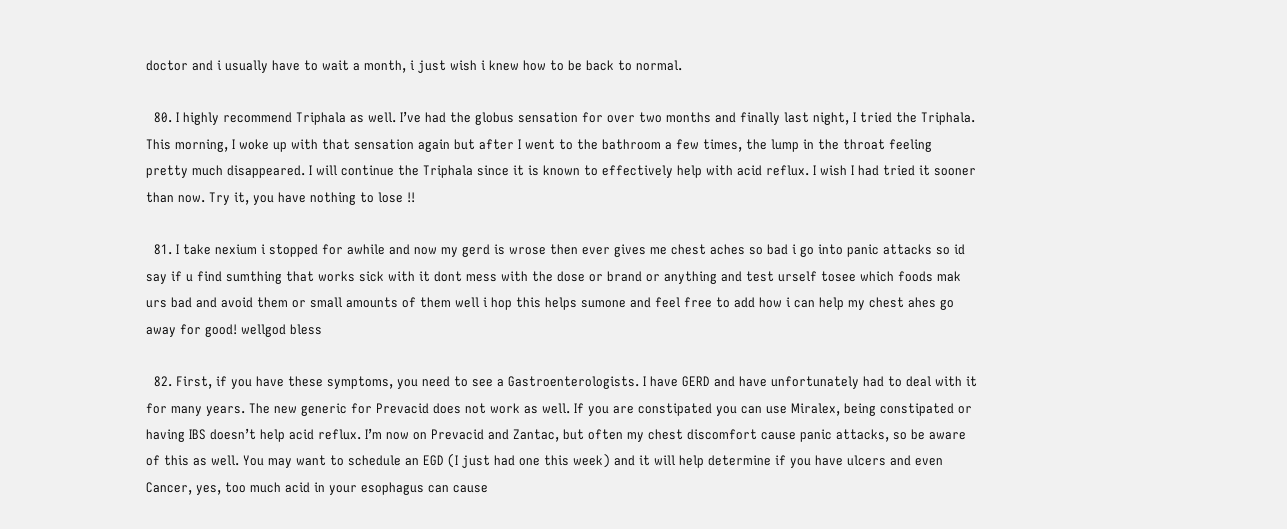doctor and i usually have to wait a month, i just wish i knew how to be back to normal.

  80. I highly recommend Triphala as well. I’ve had the globus sensation for over two months and finally last night, I tried the Triphala. This morning, I woke up with that sensation again but after I went to the bathroom a few times, the lump in the throat feeling pretty much disappeared. I will continue the Triphala since it is known to effectively help with acid reflux. I wish I had tried it sooner than now. Try it, you have nothing to lose !!

  81. I take nexium i stopped for awhile and now my gerd is wrose then ever gives me chest aches so bad i go into panic attacks so id say if u find sumthing that works sick with it dont mess with the dose or brand or anything and test urself tosee which foods mak urs bad and avoid them or small amounts of them well i hop this helps sumone and feel free to add how i can help my chest ahes go away for good! wellgod bless

  82. First, if you have these symptoms, you need to see a Gastroenterologists. I have GERD and have unfortunately had to deal with it for many years. The new generic for Prevacid does not work as well. If you are constipated you can use Miralex, being constipated or having IBS doesn’t help acid reflux. I’m now on Prevacid and Zantac, but often my chest discomfort cause panic attacks, so be aware of this as well. You may want to schedule an EGD (I just had one this week) and it will help determine if you have ulcers and even Cancer, yes, too much acid in your esophagus can cause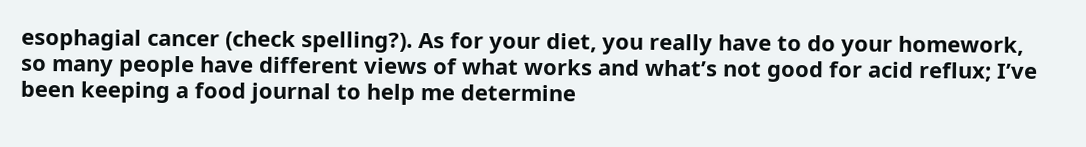esophagial cancer (check spelling?). As for your diet, you really have to do your homework, so many people have different views of what works and what’s not good for acid reflux; I’ve been keeping a food journal to help me determine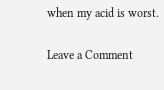when my acid is worst.

Leave a Comment